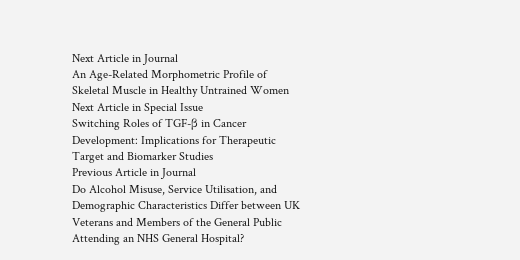Next Article in Journal
An Age-Related Morphometric Profile of Skeletal Muscle in Healthy Untrained Women
Next Article in Special Issue
Switching Roles of TGF-β in Cancer Development: Implications for Therapeutic Target and Biomarker Studies
Previous Article in Journal
Do Alcohol Misuse, Service Utilisation, and Demographic Characteristics Differ between UK Veterans and Members of the General Public Attending an NHS General Hospital?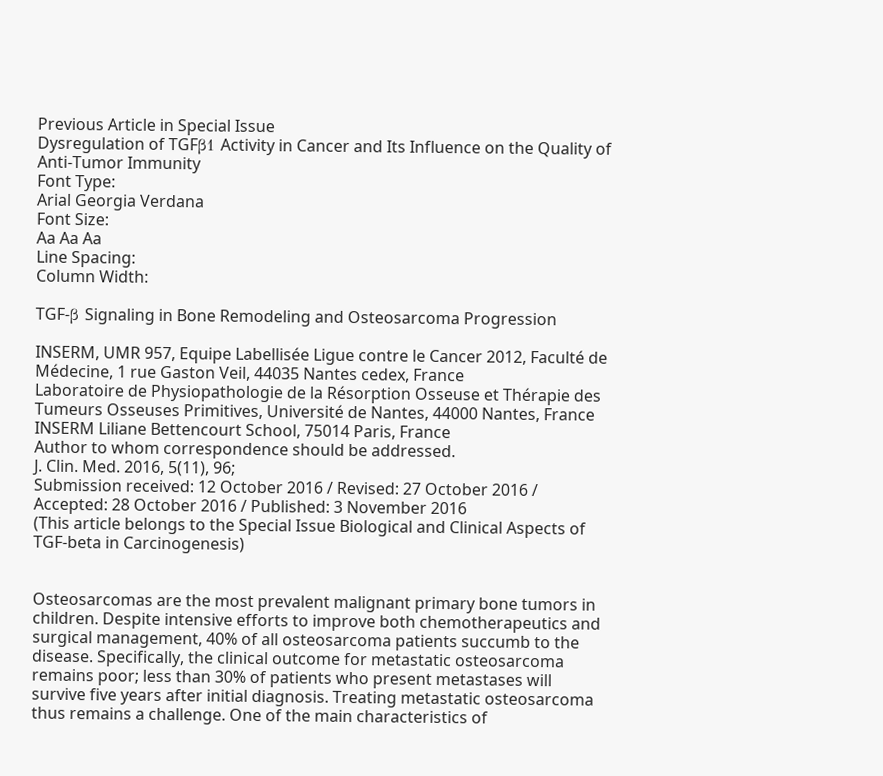Previous Article in Special Issue
Dysregulation of TGFβ1 Activity in Cancer and Its Influence on the Quality of Anti-Tumor Immunity
Font Type:
Arial Georgia Verdana
Font Size:
Aa Aa Aa
Line Spacing:
Column Width:

TGF-β Signaling in Bone Remodeling and Osteosarcoma Progression

INSERM, UMR 957, Equipe Labellisée Ligue contre le Cancer 2012, Faculté de Médecine, 1 rue Gaston Veil, 44035 Nantes cedex, France
Laboratoire de Physiopathologie de la Résorption Osseuse et Thérapie des Tumeurs Osseuses Primitives, Université de Nantes, 44000 Nantes, France
INSERM Liliane Bettencourt School, 75014 Paris, France
Author to whom correspondence should be addressed.
J. Clin. Med. 2016, 5(11), 96;
Submission received: 12 October 2016 / Revised: 27 October 2016 / Accepted: 28 October 2016 / Published: 3 November 2016
(This article belongs to the Special Issue Biological and Clinical Aspects of TGF-beta in Carcinogenesis)


Osteosarcomas are the most prevalent malignant primary bone tumors in children. Despite intensive efforts to improve both chemotherapeutics and surgical management, 40% of all osteosarcoma patients succumb to the disease. Specifically, the clinical outcome for metastatic osteosarcoma remains poor; less than 30% of patients who present metastases will survive five years after initial diagnosis. Treating metastatic osteosarcoma thus remains a challenge. One of the main characteristics of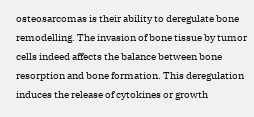osteosarcomas is their ability to deregulate bone remodelling. The invasion of bone tissue by tumor cells indeed affects the balance between bone resorption and bone formation. This deregulation induces the release of cytokines or growth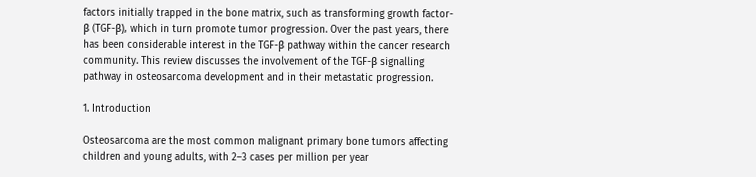factors initially trapped in the bone matrix, such as transforming growth factor-β (TGF-β), which in turn promote tumor progression. Over the past years, there has been considerable interest in the TGF-β pathway within the cancer research community. This review discusses the involvement of the TGF-β signalling pathway in osteosarcoma development and in their metastatic progression.

1. Introduction

Osteosarcoma are the most common malignant primary bone tumors affecting children and young adults, with 2–3 cases per million per year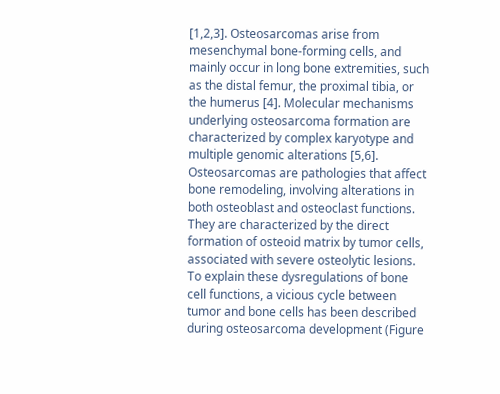[1,2,3]. Osteosarcomas arise from mesenchymal bone-forming cells, and mainly occur in long bone extremities, such as the distal femur, the proximal tibia, or the humerus [4]. Molecular mechanisms underlying osteosarcoma formation are characterized by complex karyotype and multiple genomic alterations [5,6]. Osteosarcomas are pathologies that affect bone remodeling, involving alterations in both osteoblast and osteoclast functions. They are characterized by the direct formation of osteoid matrix by tumor cells, associated with severe osteolytic lesions. To explain these dysregulations of bone cell functions, a vicious cycle between tumor and bone cells has been described during osteosarcoma development (Figure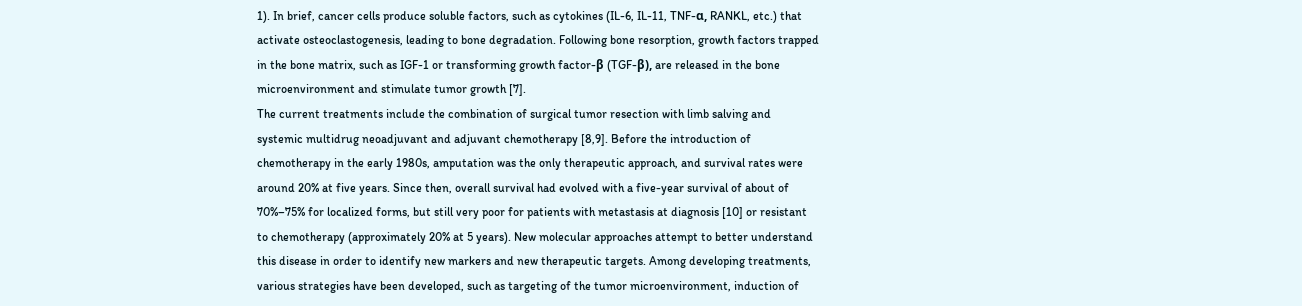1). In brief, cancer cells produce soluble factors, such as cytokines (IL-6, IL-11, TNF-α, RANKL, etc.) that activate osteoclastogenesis, leading to bone degradation. Following bone resorption, growth factors trapped in the bone matrix, such as IGF-1 or transforming growth factor-β (TGF-β), are released in the bone microenvironment and stimulate tumor growth [7].
The current treatments include the combination of surgical tumor resection with limb salving and systemic multidrug neoadjuvant and adjuvant chemotherapy [8,9]. Before the introduction of chemotherapy in the early 1980s, amputation was the only therapeutic approach, and survival rates were around 20% at five years. Since then, overall survival had evolved with a five-year survival of about of 70%–75% for localized forms, but still very poor for patients with metastasis at diagnosis [10] or resistant to chemotherapy (approximately 20% at 5 years). New molecular approaches attempt to better understand this disease in order to identify new markers and new therapeutic targets. Among developing treatments, various strategies have been developed, such as targeting of the tumor microenvironment, induction of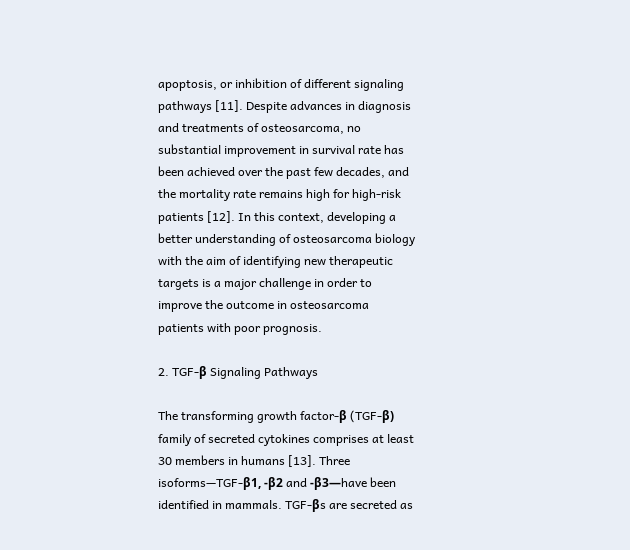apoptosis, or inhibition of different signaling pathways [11]. Despite advances in diagnosis and treatments of osteosarcoma, no substantial improvement in survival rate has been achieved over the past few decades, and the mortality rate remains high for high-risk patients [12]. In this context, developing a better understanding of osteosarcoma biology with the aim of identifying new therapeutic targets is a major challenge in order to improve the outcome in osteosarcoma patients with poor prognosis.

2. TGF-β Signaling Pathways

The transforming growth factor-β (TGF-β) family of secreted cytokines comprises at least 30 members in humans [13]. Three isoforms—TGF-β1, -β2 and -β3—have been identified in mammals. TGF-βs are secreted as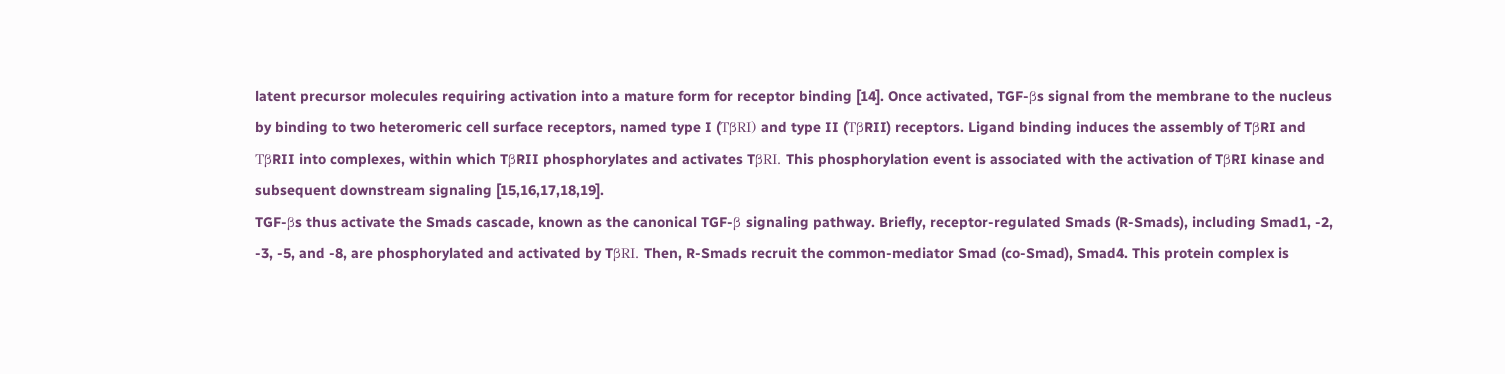latent precursor molecules requiring activation into a mature form for receptor binding [14]. Once activated, TGF-βs signal from the membrane to the nucleus by binding to two heteromeric cell surface receptors, named type I (TβRI) and type II (TβRII) receptors. Ligand binding induces the assembly of TβRI and TβRII into complexes, within which TβRII phosphorylates and activates TβRI. This phosphorylation event is associated with the activation of TβRI kinase and subsequent downstream signaling [15,16,17,18,19].
TGF-βs thus activate the Smads cascade, known as the canonical TGF-β signaling pathway. Briefly, receptor-regulated Smads (R-Smads), including Smad1, -2, -3, -5, and -8, are phosphorylated and activated by TβRI. Then, R-Smads recruit the common-mediator Smad (co-Smad), Smad4. This protein complex is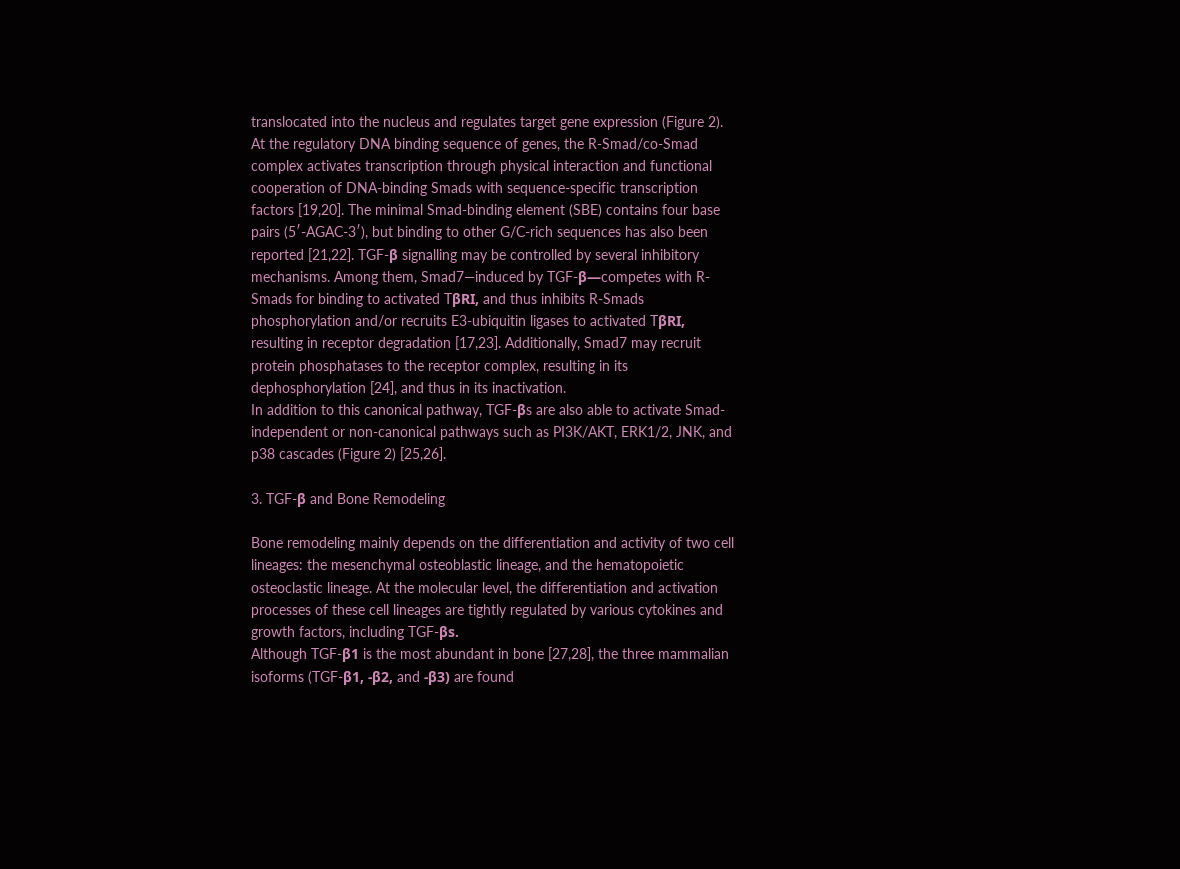translocated into the nucleus and regulates target gene expression (Figure 2). At the regulatory DNA binding sequence of genes, the R-Smad/co-Smad complex activates transcription through physical interaction and functional cooperation of DNA-binding Smads with sequence-specific transcription factors [19,20]. The minimal Smad-binding element (SBE) contains four base pairs (5′-AGAC-3′), but binding to other G/C-rich sequences has also been reported [21,22]. TGF-β signalling may be controlled by several inhibitory mechanisms. Among them, Smad7—induced by TGF-β—competes with R-Smads for binding to activated TβRI, and thus inhibits R-Smads phosphorylation and/or recruits E3-ubiquitin ligases to activated TβRI, resulting in receptor degradation [17,23]. Additionally, Smad7 may recruit protein phosphatases to the receptor complex, resulting in its dephosphorylation [24], and thus in its inactivation.
In addition to this canonical pathway, TGF-βs are also able to activate Smad-independent or non-canonical pathways such as PI3K/AKT, ERK1/2, JNK, and p38 cascades (Figure 2) [25,26].

3. TGF-β and Bone Remodeling

Bone remodeling mainly depends on the differentiation and activity of two cell lineages: the mesenchymal osteoblastic lineage, and the hematopoietic osteoclastic lineage. At the molecular level, the differentiation and activation processes of these cell lineages are tightly regulated by various cytokines and growth factors, including TGF-βs.
Although TGF-β1 is the most abundant in bone [27,28], the three mammalian isoforms (TGF-β1, -β2, and -β3) are found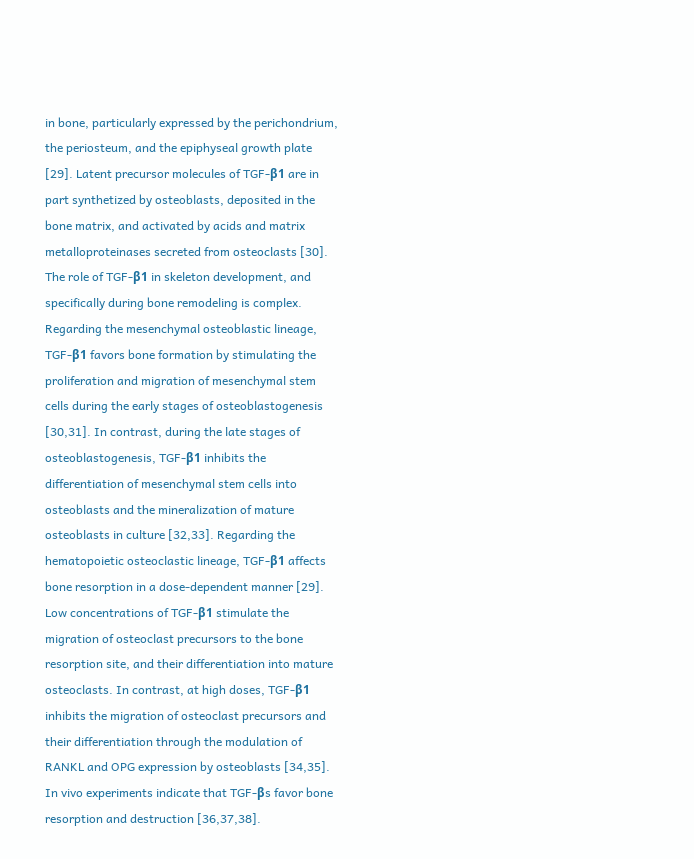in bone, particularly expressed by the perichondrium, the periosteum, and the epiphyseal growth plate [29]. Latent precursor molecules of TGF-β1 are in part synthetized by osteoblasts, deposited in the bone matrix, and activated by acids and matrix metalloproteinases secreted from osteoclasts [30].
The role of TGF-β1 in skeleton development, and specifically during bone remodeling is complex. Regarding the mesenchymal osteoblastic lineage, TGF-β1 favors bone formation by stimulating the proliferation and migration of mesenchymal stem cells during the early stages of osteoblastogenesis [30,31]. In contrast, during the late stages of osteoblastogenesis, TGF-β1 inhibits the differentiation of mesenchymal stem cells into osteoblasts and the mineralization of mature osteoblasts in culture [32,33]. Regarding the hematopoietic osteoclastic lineage, TGF-β1 affects bone resorption in a dose-dependent manner [29]. Low concentrations of TGF-β1 stimulate the migration of osteoclast precursors to the bone resorption site, and their differentiation into mature osteoclasts. In contrast, at high doses, TGF-β1 inhibits the migration of osteoclast precursors and their differentiation through the modulation of RANKL and OPG expression by osteoblasts [34,35]. In vivo experiments indicate that TGF-βs favor bone resorption and destruction [36,37,38].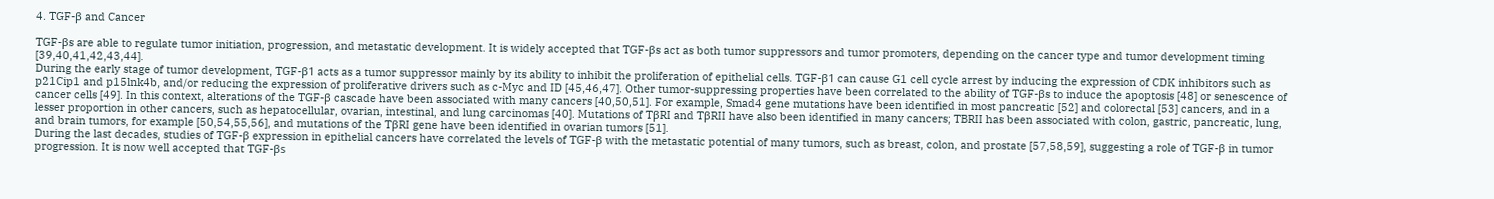4. TGF-β and Cancer

TGF-βs are able to regulate tumor initiation, progression, and metastatic development. It is widely accepted that TGF-βs act as both tumor suppressors and tumor promoters, depending on the cancer type and tumor development timing [39,40,41,42,43,44].
During the early stage of tumor development, TGF-β1 acts as a tumor suppressor mainly by its ability to inhibit the proliferation of epithelial cells. TGF-β1 can cause G1 cell cycle arrest by inducing the expression of CDK inhibitors such as p21Cip1 and p15lnk4b, and/or reducing the expression of proliferative drivers such as c-Myc and ID [45,46,47]. Other tumor-suppressing properties have been correlated to the ability of TGF-βs to induce the apoptosis [48] or senescence of cancer cells [49]. In this context, alterations of the TGF-β cascade have been associated with many cancers [40,50,51]. For example, Smad4 gene mutations have been identified in most pancreatic [52] and colorectal [53] cancers, and in a lesser proportion in other cancers, such as hepatocellular, ovarian, intestinal, and lung carcinomas [40]. Mutations of TβRI and TβRII have also been identified in many cancers; TBRII has been associated with colon, gastric, pancreatic, lung, and brain tumors, for example [50,54,55,56], and mutations of the TβRI gene have been identified in ovarian tumors [51].
During the last decades, studies of TGF-β expression in epithelial cancers have correlated the levels of TGF-β with the metastatic potential of many tumors, such as breast, colon, and prostate [57,58,59], suggesting a role of TGF-β in tumor progression. It is now well accepted that TGF-βs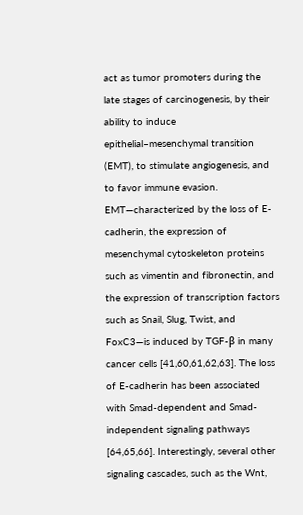act as tumor promoters during the late stages of carcinogenesis, by their ability to induce epithelial–mesenchymal transition (EMT), to stimulate angiogenesis, and to favor immune evasion.
EMT—characterized by the loss of E-cadherin, the expression of mesenchymal cytoskeleton proteins such as vimentin and fibronectin, and the expression of transcription factors such as Snail, Slug, Twist, and FoxC3—is induced by TGF-β in many cancer cells [41,60,61,62,63]. The loss of E-cadherin has been associated with Smad-dependent and Smad-independent signaling pathways [64,65,66]. Interestingly, several other signaling cascades, such as the Wnt,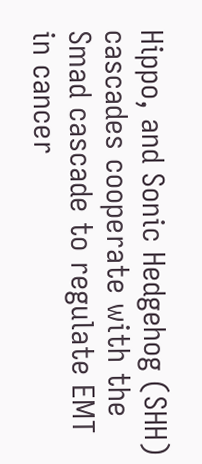Hippo, and Sonic Hedgehog (SHH) cascades cooperate with the Smad cascade to regulate EMT in cancer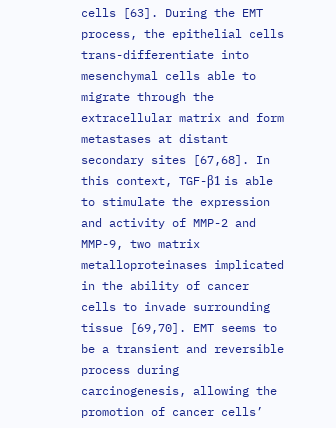cells [63]. During the EMT process, the epithelial cells trans-differentiate into mesenchymal cells able to migrate through the extracellular matrix and form metastases at distant secondary sites [67,68]. In this context, TGF-β1 is able to stimulate the expression and activity of MMP-2 and MMP-9, two matrix metalloproteinases implicated in the ability of cancer cells to invade surrounding tissue [69,70]. EMT seems to be a transient and reversible process during carcinogenesis, allowing the promotion of cancer cells’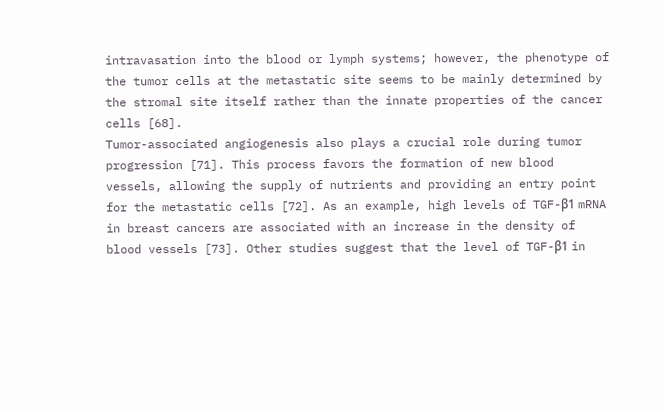intravasation into the blood or lymph systems; however, the phenotype of the tumor cells at the metastatic site seems to be mainly determined by the stromal site itself rather than the innate properties of the cancer cells [68].
Tumor-associated angiogenesis also plays a crucial role during tumor progression [71]. This process favors the formation of new blood vessels, allowing the supply of nutrients and providing an entry point for the metastatic cells [72]. As an example, high levels of TGF-β1 mRNA in breast cancers are associated with an increase in the density of blood vessels [73]. Other studies suggest that the level of TGF-β1 in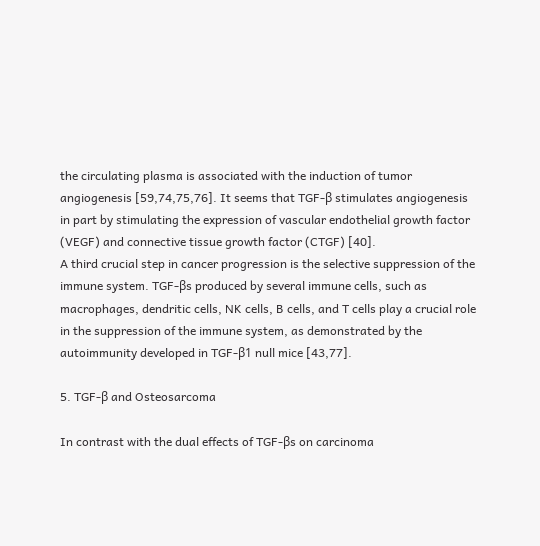the circulating plasma is associated with the induction of tumor angiogenesis [59,74,75,76]. It seems that TGF-β stimulates angiogenesis in part by stimulating the expression of vascular endothelial growth factor (VEGF) and connective tissue growth factor (CTGF) [40].
A third crucial step in cancer progression is the selective suppression of the immune system. TGF-βs produced by several immune cells, such as macrophages, dendritic cells, NK cells, B cells, and T cells play a crucial role in the suppression of the immune system, as demonstrated by the autoimmunity developed in TGF-β1 null mice [43,77].

5. TGF-β and Osteosarcoma

In contrast with the dual effects of TGF-βs on carcinoma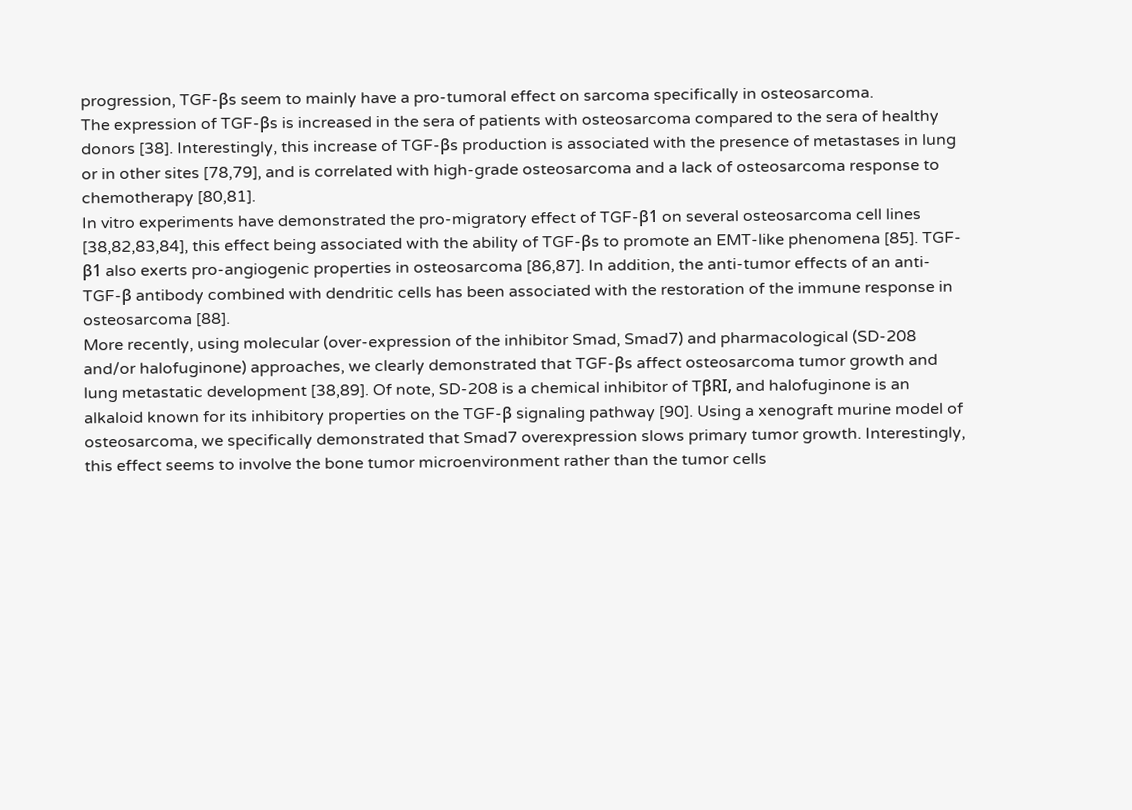progression, TGF-βs seem to mainly have a pro-tumoral effect on sarcoma specifically in osteosarcoma.
The expression of TGF-βs is increased in the sera of patients with osteosarcoma compared to the sera of healthy donors [38]. Interestingly, this increase of TGF-βs production is associated with the presence of metastases in lung or in other sites [78,79], and is correlated with high-grade osteosarcoma and a lack of osteosarcoma response to chemotherapy [80,81].
In vitro experiments have demonstrated the pro-migratory effect of TGF-β1 on several osteosarcoma cell lines [38,82,83,84], this effect being associated with the ability of TGF-βs to promote an EMT-like phenomena [85]. TGF-β1 also exerts pro-angiogenic properties in osteosarcoma [86,87]. In addition, the anti-tumor effects of an anti-TGF-β antibody combined with dendritic cells has been associated with the restoration of the immune response in osteosarcoma [88].
More recently, using molecular (over-expression of the inhibitor Smad, Smad7) and pharmacological (SD-208 and/or halofuginone) approaches, we clearly demonstrated that TGF-βs affect osteosarcoma tumor growth and lung metastatic development [38,89]. Of note, SD-208 is a chemical inhibitor of TβRI, and halofuginone is an alkaloid known for its inhibitory properties on the TGF-β signaling pathway [90]. Using a xenograft murine model of osteosarcoma, we specifically demonstrated that Smad7 overexpression slows primary tumor growth. Interestingly, this effect seems to involve the bone tumor microenvironment rather than the tumor cells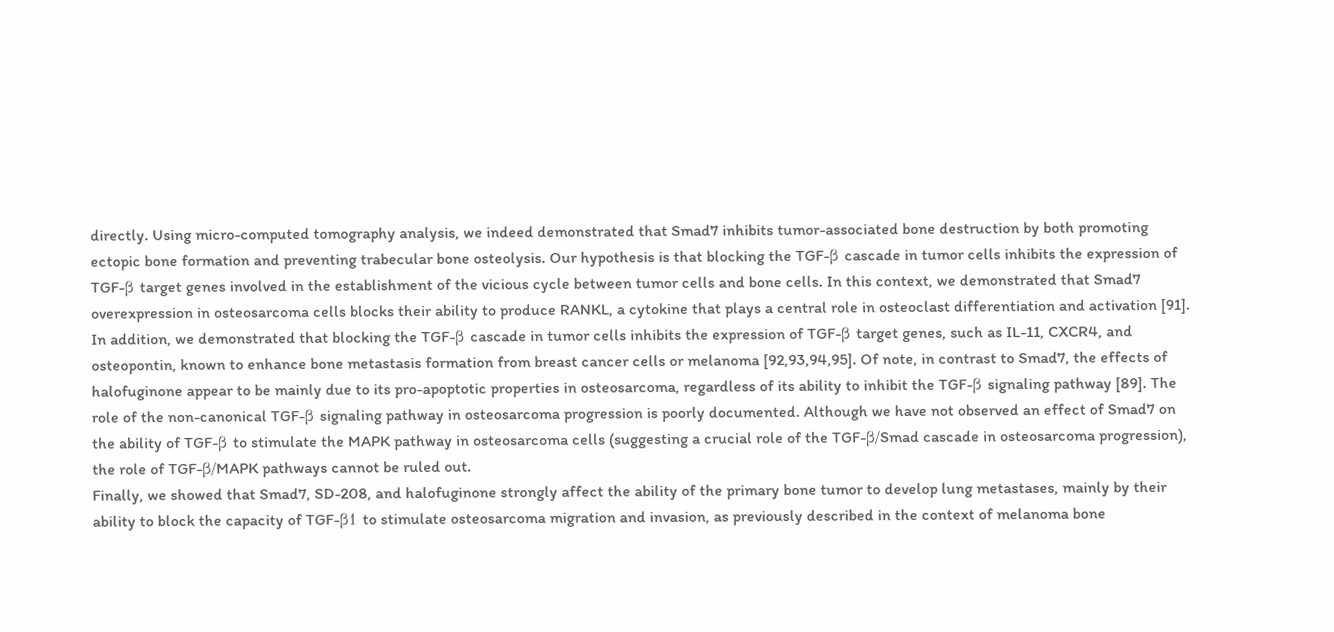directly. Using micro-computed tomography analysis, we indeed demonstrated that Smad7 inhibits tumor-associated bone destruction by both promoting ectopic bone formation and preventing trabecular bone osteolysis. Our hypothesis is that blocking the TGF-β cascade in tumor cells inhibits the expression of TGF-β target genes involved in the establishment of the vicious cycle between tumor cells and bone cells. In this context, we demonstrated that Smad7 overexpression in osteosarcoma cells blocks their ability to produce RANKL, a cytokine that plays a central role in osteoclast differentiation and activation [91]. In addition, we demonstrated that blocking the TGF-β cascade in tumor cells inhibits the expression of TGF-β target genes, such as IL-11, CXCR4, and osteopontin, known to enhance bone metastasis formation from breast cancer cells or melanoma [92,93,94,95]. Of note, in contrast to Smad7, the effects of halofuginone appear to be mainly due to its pro-apoptotic properties in osteosarcoma, regardless of its ability to inhibit the TGF-β signaling pathway [89]. The role of the non-canonical TGF-β signaling pathway in osteosarcoma progression is poorly documented. Although we have not observed an effect of Smad7 on the ability of TGF-β to stimulate the MAPK pathway in osteosarcoma cells (suggesting a crucial role of the TGF-β/Smad cascade in osteosarcoma progression), the role of TGF-β/MAPK pathways cannot be ruled out.
Finally, we showed that Smad7, SD-208, and halofuginone strongly affect the ability of the primary bone tumor to develop lung metastases, mainly by their ability to block the capacity of TGF-β1 to stimulate osteosarcoma migration and invasion, as previously described in the context of melanoma bone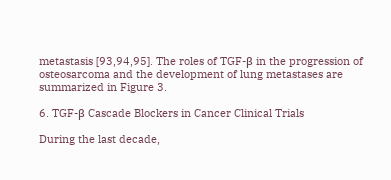metastasis [93,94,95]. The roles of TGF-β in the progression of osteosarcoma and the development of lung metastases are summarized in Figure 3.

6. TGF-β Cascade Blockers in Cancer Clinical Trials

During the last decade,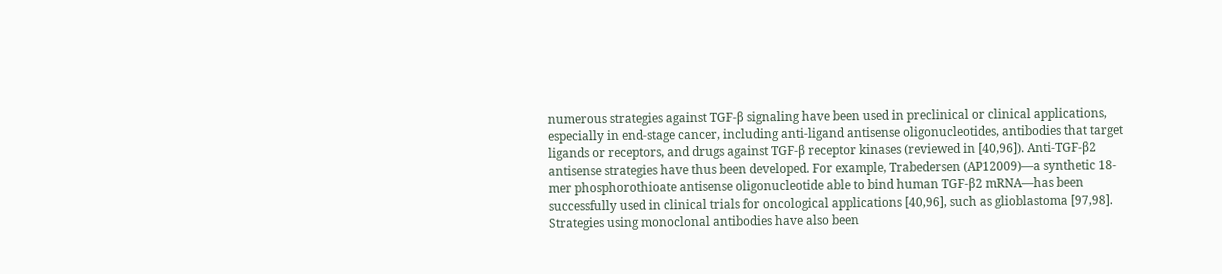numerous strategies against TGF-β signaling have been used in preclinical or clinical applications, especially in end-stage cancer, including anti-ligand antisense oligonucleotides, antibodies that target ligands or receptors, and drugs against TGF-β receptor kinases (reviewed in [40,96]). Anti-TGF-β2 antisense strategies have thus been developed. For example, Trabedersen (AP12009)—a synthetic 18-mer phosphorothioate antisense oligonucleotide able to bind human TGF-β2 mRNA—has been successfully used in clinical trials for oncological applications [40,96], such as glioblastoma [97,98]. Strategies using monoclonal antibodies have also been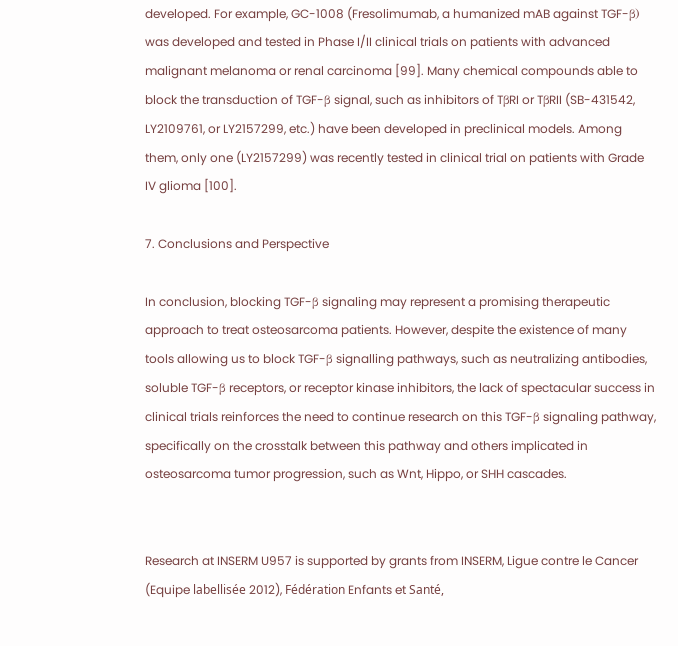developed. For example, GC-1008 (Fresolimumab, a humanized mAB against TGF-β) was developed and tested in Phase I/II clinical trials on patients with advanced malignant melanoma or renal carcinoma [99]. Many chemical compounds able to block the transduction of TGF-β signal, such as inhibitors of TβRI or TβRII (SB-431542, LY2109761, or LY2157299, etc.) have been developed in preclinical models. Among them, only one (LY2157299) was recently tested in clinical trial on patients with Grade IV glioma [100].

7. Conclusions and Perspective

In conclusion, blocking TGF-β signaling may represent a promising therapeutic approach to treat osteosarcoma patients. However, despite the existence of many tools allowing us to block TGF-β signalling pathways, such as neutralizing antibodies, soluble TGF-β receptors, or receptor kinase inhibitors, the lack of spectacular success in clinical trials reinforces the need to continue research on this TGF-β signaling pathway, specifically on the crosstalk between this pathway and others implicated in osteosarcoma tumor progression, such as Wnt, Hippo, or SHH cascades.


Research at INSERM U957 is supported by grants from INSERM, Ligue contre le Cancer (Equipe labellisée 2012), Fédération Enfants et Santé,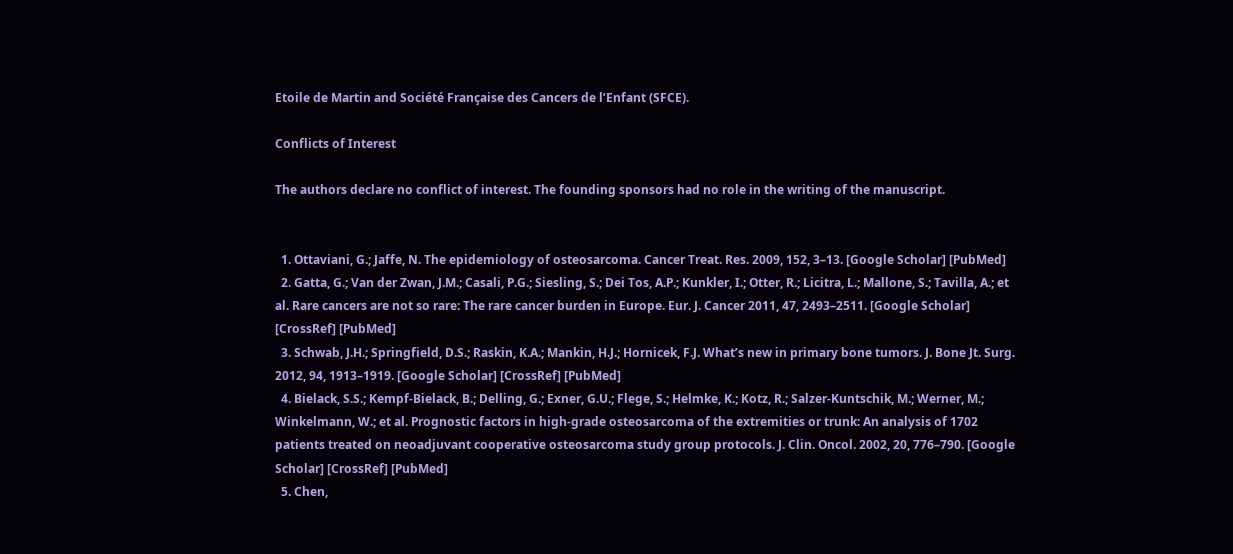Etoile de Martin and Société Française des Cancers de l’Enfant (SFCE).

Conflicts of Interest

The authors declare no conflict of interest. The founding sponsors had no role in the writing of the manuscript.


  1. Ottaviani, G.; Jaffe, N. The epidemiology of osteosarcoma. Cancer Treat. Res. 2009, 152, 3–13. [Google Scholar] [PubMed]
  2. Gatta, G.; Van der Zwan, J.M.; Casali, P.G.; Siesling, S.; Dei Tos, A.P.; Kunkler, I.; Otter, R.; Licitra, L.; Mallone, S.; Tavilla, A.; et al. Rare cancers are not so rare: The rare cancer burden in Europe. Eur. J. Cancer 2011, 47, 2493–2511. [Google Scholar] [CrossRef] [PubMed]
  3. Schwab, J.H.; Springfield, D.S.; Raskin, K.A.; Mankin, H.J.; Hornicek, F.J. What’s new in primary bone tumors. J. Bone Jt. Surg. 2012, 94, 1913–1919. [Google Scholar] [CrossRef] [PubMed]
  4. Bielack, S.S.; Kempf-Bielack, B.; Delling, G.; Exner, G.U.; Flege, S.; Helmke, K.; Kotz, R.; Salzer-Kuntschik, M.; Werner, M.; Winkelmann, W.; et al. Prognostic factors in high-grade osteosarcoma of the extremities or trunk: An analysis of 1702 patients treated on neoadjuvant cooperative osteosarcoma study group protocols. J. Clin. Oncol. 2002, 20, 776–790. [Google Scholar] [CrossRef] [PubMed]
  5. Chen,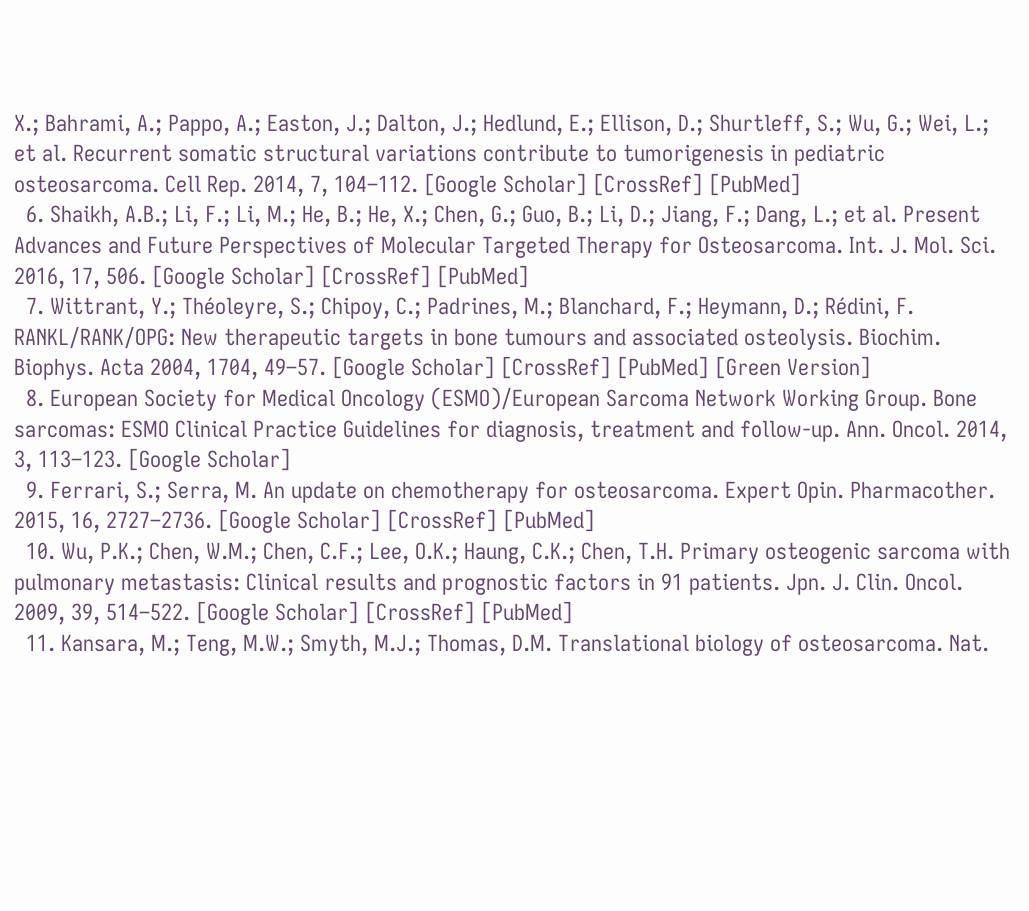X.; Bahrami, A.; Pappo, A.; Easton, J.; Dalton, J.; Hedlund, E.; Ellison, D.; Shurtleff, S.; Wu, G.; Wei, L.; et al. Recurrent somatic structural variations contribute to tumorigenesis in pediatric osteosarcoma. Cell Rep. 2014, 7, 104–112. [Google Scholar] [CrossRef] [PubMed]
  6. Shaikh, A.B.; Li, F.; Li, M.; He, B.; He, X.; Chen, G.; Guo, B.; Li, D.; Jiang, F.; Dang, L.; et al. Present Advances and Future Perspectives of Molecular Targeted Therapy for Osteosarcoma. Int. J. Mol. Sci. 2016, 17, 506. [Google Scholar] [CrossRef] [PubMed]
  7. Wittrant, Y.; Théoleyre, S.; Chipoy, C.; Padrines, M.; Blanchard, F.; Heymann, D.; Rédini, F. RANKL/RANK/OPG: New therapeutic targets in bone tumours and associated osteolysis. Biochim. Biophys. Acta 2004, 1704, 49–57. [Google Scholar] [CrossRef] [PubMed] [Green Version]
  8. European Society for Medical Oncology (ESMO)/European Sarcoma Network Working Group. Bone sarcomas: ESMO Clinical Practice Guidelines for diagnosis, treatment and follow-up. Ann. Oncol. 2014, 3, 113–123. [Google Scholar]
  9. Ferrari, S.; Serra, M. An update on chemotherapy for osteosarcoma. Expert Opin. Pharmacother. 2015, 16, 2727–2736. [Google Scholar] [CrossRef] [PubMed]
  10. Wu, P.K.; Chen, W.M.; Chen, C.F.; Lee, O.K.; Haung, C.K.; Chen, T.H. Primary osteogenic sarcoma with pulmonary metastasis: Clinical results and prognostic factors in 91 patients. Jpn. J. Clin. Oncol. 2009, 39, 514–522. [Google Scholar] [CrossRef] [PubMed]
  11. Kansara, M.; Teng, M.W.; Smyth, M.J.; Thomas, D.M. Translational biology of osteosarcoma. Nat.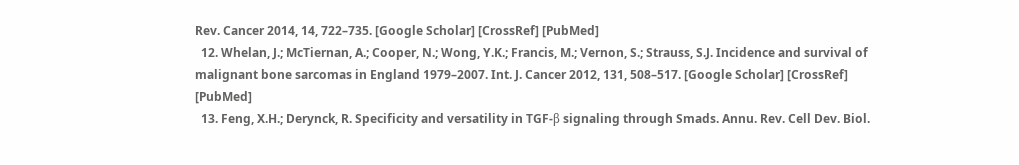Rev. Cancer 2014, 14, 722–735. [Google Scholar] [CrossRef] [PubMed]
  12. Whelan, J.; McTiernan, A.; Cooper, N.; Wong, Y.K.; Francis, M.; Vernon, S.; Strauss, S.J. Incidence and survival of malignant bone sarcomas in England 1979–2007. Int. J. Cancer 2012, 131, 508–517. [Google Scholar] [CrossRef] [PubMed]
  13. Feng, X.H.; Derynck, R. Specificity and versatility in TGF-β signaling through Smads. Annu. Rev. Cell Dev. Biol.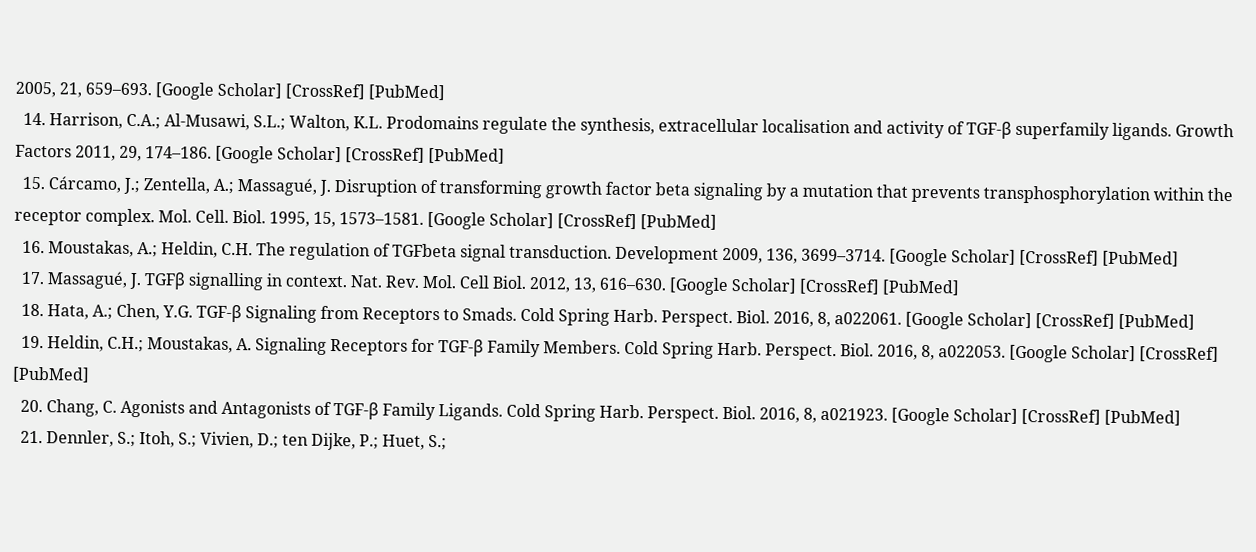2005, 21, 659–693. [Google Scholar] [CrossRef] [PubMed]
  14. Harrison, C.A.; Al-Musawi, S.L.; Walton, K.L. Prodomains regulate the synthesis, extracellular localisation and activity of TGF-β superfamily ligands. Growth Factors 2011, 29, 174–186. [Google Scholar] [CrossRef] [PubMed]
  15. Cárcamo, J.; Zentella, A.; Massagué, J. Disruption of transforming growth factor beta signaling by a mutation that prevents transphosphorylation within the receptor complex. Mol. Cell. Biol. 1995, 15, 1573–1581. [Google Scholar] [CrossRef] [PubMed]
  16. Moustakas, A.; Heldin, C.H. The regulation of TGFbeta signal transduction. Development 2009, 136, 3699–3714. [Google Scholar] [CrossRef] [PubMed]
  17. Massagué, J. TGFβ signalling in context. Nat. Rev. Mol. Cell Biol. 2012, 13, 616–630. [Google Scholar] [CrossRef] [PubMed]
  18. Hata, A.; Chen, Y.G. TGF-β Signaling from Receptors to Smads. Cold Spring Harb. Perspect. Biol. 2016, 8, a022061. [Google Scholar] [CrossRef] [PubMed]
  19. Heldin, C.H.; Moustakas, A. Signaling Receptors for TGF-β Family Members. Cold Spring Harb. Perspect. Biol. 2016, 8, a022053. [Google Scholar] [CrossRef] [PubMed]
  20. Chang, C. Agonists and Antagonists of TGF-β Family Ligands. Cold Spring Harb. Perspect. Biol. 2016, 8, a021923. [Google Scholar] [CrossRef] [PubMed]
  21. Dennler, S.; Itoh, S.; Vivien, D.; ten Dijke, P.; Huet, S.;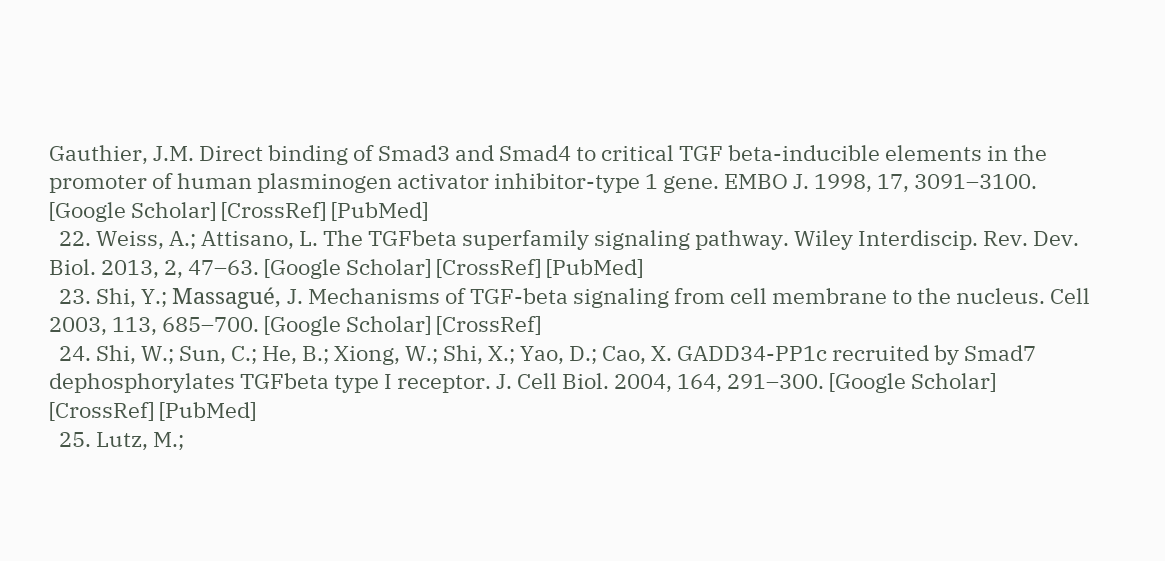Gauthier, J.M. Direct binding of Smad3 and Smad4 to critical TGF beta-inducible elements in the promoter of human plasminogen activator inhibitor-type 1 gene. EMBO J. 1998, 17, 3091–3100. [Google Scholar] [CrossRef] [PubMed]
  22. Weiss, A.; Attisano, L. The TGFbeta superfamily signaling pathway. Wiley Interdiscip. Rev. Dev. Biol. 2013, 2, 47–63. [Google Scholar] [CrossRef] [PubMed]
  23. Shi, Y.; Massagué, J. Mechanisms of TGF-beta signaling from cell membrane to the nucleus. Cell 2003, 113, 685–700. [Google Scholar] [CrossRef]
  24. Shi, W.; Sun, C.; He, B.; Xiong, W.; Shi, X.; Yao, D.; Cao, X. GADD34-PP1c recruited by Smad7 dephosphorylates TGFbeta type I receptor. J. Cell Biol. 2004, 164, 291–300. [Google Scholar] [CrossRef] [PubMed]
  25. Lutz, M.;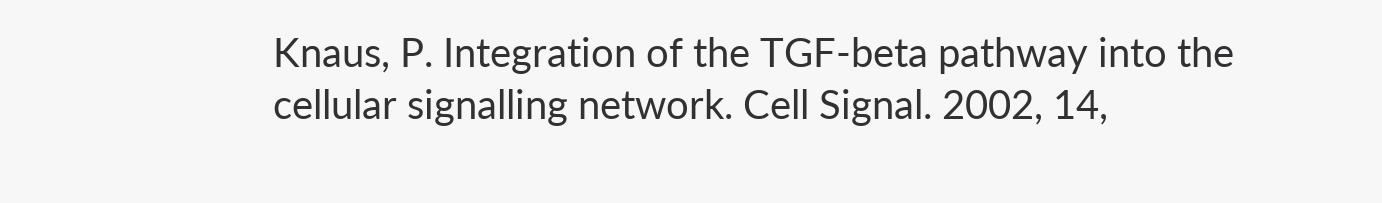Knaus, P. Integration of the TGF-beta pathway into the cellular signalling network. Cell Signal. 2002, 14,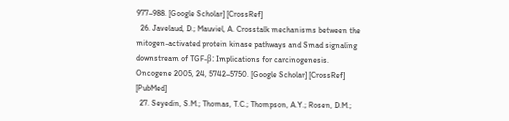977–988. [Google Scholar] [CrossRef]
  26. Javelaud, D.; Mauviel, A. Crosstalk mechanisms between the mitogen-activated protein kinase pathways and Smad signaling downstream of TGF-β: Implications for carcinogenesis. Oncogene 2005, 24, 5742–5750. [Google Scholar] [CrossRef] [PubMed]
  27. Seyedin, S.M.; Thomas, T.C.; Thompson, A.Y.; Rosen, D.M.;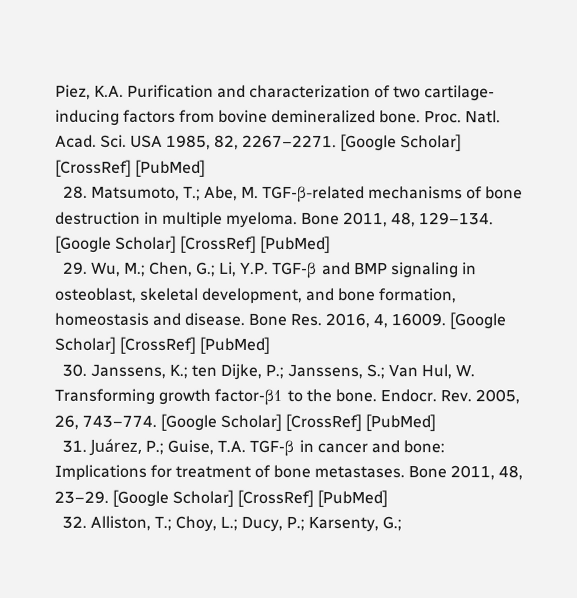Piez, K.A. Purification and characterization of two cartilage-inducing factors from bovine demineralized bone. Proc. Natl. Acad. Sci. USA 1985, 82, 2267–2271. [Google Scholar] [CrossRef] [PubMed]
  28. Matsumoto, T.; Abe, M. TGF-β-related mechanisms of bone destruction in multiple myeloma. Bone 2011, 48, 129–134. [Google Scholar] [CrossRef] [PubMed]
  29. Wu, M.; Chen, G.; Li, Y.P. TGF-β and BMP signaling in osteoblast, skeletal development, and bone formation, homeostasis and disease. Bone Res. 2016, 4, 16009. [Google Scholar] [CrossRef] [PubMed]
  30. Janssens, K.; ten Dijke, P.; Janssens, S.; Van Hul, W. Transforming growth factor-β1 to the bone. Endocr. Rev. 2005, 26, 743–774. [Google Scholar] [CrossRef] [PubMed]
  31. Juárez, P.; Guise, T.A. TGF-β in cancer and bone: Implications for treatment of bone metastases. Bone 2011, 48, 23–29. [Google Scholar] [CrossRef] [PubMed]
  32. Alliston, T.; Choy, L.; Ducy, P.; Karsenty, G.;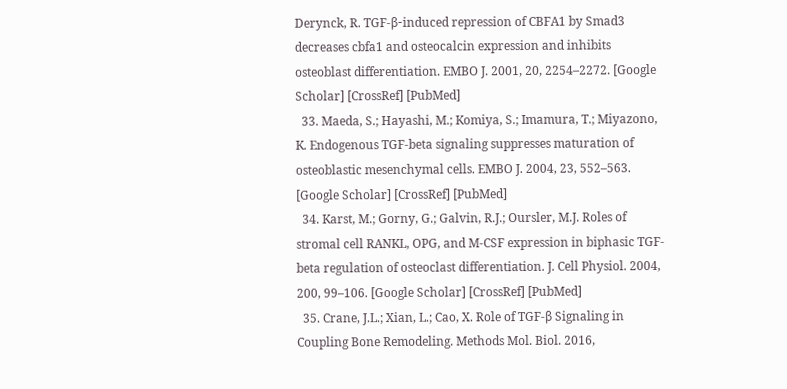Derynck, R. TGF-β-induced repression of CBFA1 by Smad3 decreases cbfa1 and osteocalcin expression and inhibits osteoblast differentiation. EMBO J. 2001, 20, 2254–2272. [Google Scholar] [CrossRef] [PubMed]
  33. Maeda, S.; Hayashi, M.; Komiya, S.; Imamura, T.; Miyazono, K. Endogenous TGF-beta signaling suppresses maturation of osteoblastic mesenchymal cells. EMBO J. 2004, 23, 552–563. [Google Scholar] [CrossRef] [PubMed]
  34. Karst, M.; Gorny, G.; Galvin, R.J.; Oursler, M.J. Roles of stromal cell RANKL, OPG, and M-CSF expression in biphasic TGF-beta regulation of osteoclast differentiation. J. Cell Physiol. 2004, 200, 99–106. [Google Scholar] [CrossRef] [PubMed]
  35. Crane, J.L.; Xian, L.; Cao, X. Role of TGF-β Signaling in Coupling Bone Remodeling. Methods Mol. Biol. 2016,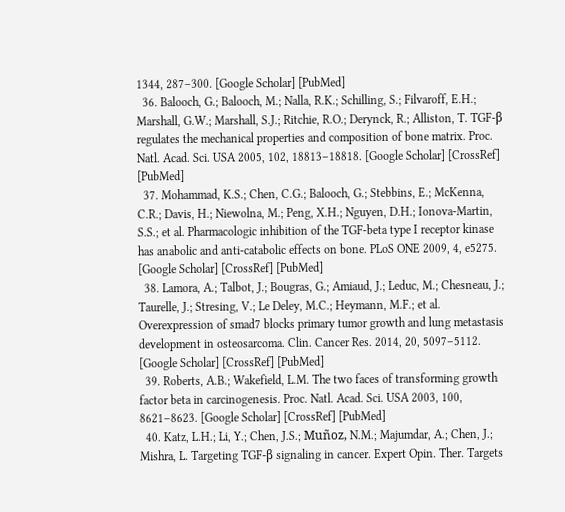1344, 287–300. [Google Scholar] [PubMed]
  36. Balooch, G.; Balooch, M.; Nalla, R.K.; Schilling, S.; Filvaroff, E.H.; Marshall, G.W.; Marshall, S.J.; Ritchie, R.O.; Derynck, R.; Alliston, T. TGF-β regulates the mechanical properties and composition of bone matrix. Proc. Natl. Acad. Sci. USA 2005, 102, 18813–18818. [Google Scholar] [CrossRef] [PubMed]
  37. Mohammad, K.S.; Chen, C.G.; Balooch, G.; Stebbins, E.; McKenna, C.R.; Davis, H.; Niewolna, M.; Peng, X.H.; Nguyen, D.H.; Ionova-Martin, S.S.; et al. Pharmacologic inhibition of the TGF-beta type I receptor kinase has anabolic and anti-catabolic effects on bone. PLoS ONE 2009, 4, e5275. [Google Scholar] [CrossRef] [PubMed]
  38. Lamora, A.; Talbot, J.; Bougras, G.; Amiaud, J.; Leduc, M.; Chesneau, J.; Taurelle, J.; Stresing, V.; Le Deley, M.C.; Heymann, M.F.; et al. Overexpression of smad7 blocks primary tumor growth and lung metastasis development in osteosarcoma. Clin. Cancer Res. 2014, 20, 5097–5112. [Google Scholar] [CrossRef] [PubMed]
  39. Roberts, A.B.; Wakefield, L.M. The two faces of transforming growth factor beta in carcinogenesis. Proc. Natl. Acad. Sci. USA 2003, 100, 8621–8623. [Google Scholar] [CrossRef] [PubMed]
  40. Katz, L.H.; Li, Y.; Chen, J.S.; Muñoz, N.M.; Majumdar, A.; Chen, J.; Mishra, L. Targeting TGF-β signaling in cancer. Expert Opin. Ther. Targets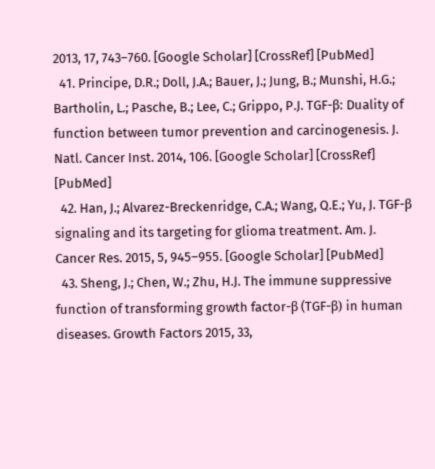2013, 17, 743–760. [Google Scholar] [CrossRef] [PubMed]
  41. Principe, D.R.; Doll, J.A.; Bauer, J.; Jung, B.; Munshi, H.G.; Bartholin, L.; Pasche, B.; Lee, C.; Grippo, P.J. TGF-β: Duality of function between tumor prevention and carcinogenesis. J. Natl. Cancer Inst. 2014, 106. [Google Scholar] [CrossRef] [PubMed]
  42. Han, J.; Alvarez-Breckenridge, C.A.; Wang, Q.E.; Yu, J. TGF-β signaling and its targeting for glioma treatment. Am. J. Cancer Res. 2015, 5, 945–955. [Google Scholar] [PubMed]
  43. Sheng, J.; Chen, W.; Zhu, H.J. The immune suppressive function of transforming growth factor-β (TGF-β) in human diseases. Growth Factors 2015, 33,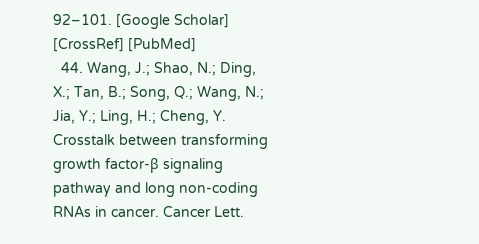92–101. [Google Scholar] [CrossRef] [PubMed]
  44. Wang, J.; Shao, N.; Ding, X.; Tan, B.; Song, Q.; Wang, N.; Jia, Y.; Ling, H.; Cheng, Y. Crosstalk between transforming growth factor-β signaling pathway and long non-coding RNAs in cancer. Cancer Lett.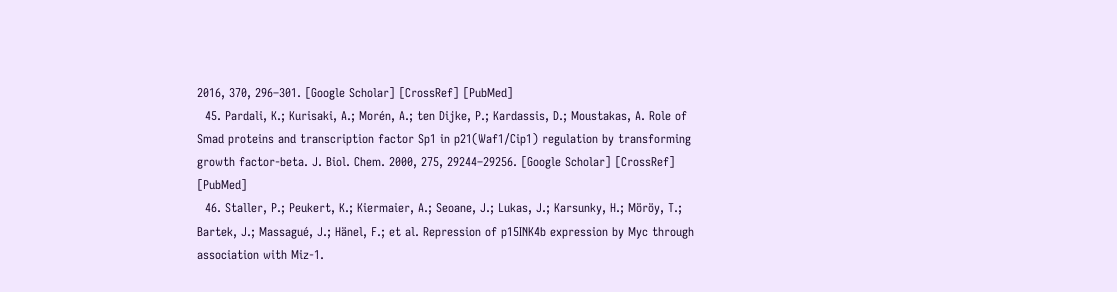2016, 370, 296–301. [Google Scholar] [CrossRef] [PubMed]
  45. Pardali, K.; Kurisaki, A.; Morén, A.; ten Dijke, P.; Kardassis, D.; Moustakas, A. Role of Smad proteins and transcription factor Sp1 in p21(Waf1/Cip1) regulation by transforming growth factor-beta. J. Biol. Chem. 2000, 275, 29244–29256. [Google Scholar] [CrossRef] [PubMed]
  46. Staller, P.; Peukert, K.; Kiermaier, A.; Seoane, J.; Lukas, J.; Karsunky, H.; Möröy, T.; Bartek, J.; Massagué, J.; Hänel, F.; et al. Repression of p15INK4b expression by Myc through association with Miz-1.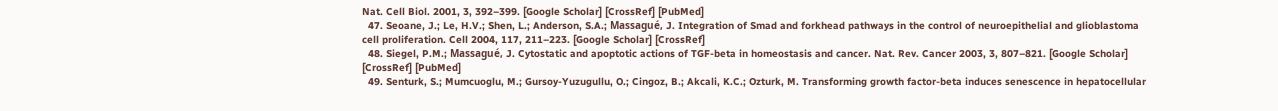Nat. Cell Biol. 2001, 3, 392–399. [Google Scholar] [CrossRef] [PubMed]
  47. Seoane, J.; Le, H.V.; Shen, L.; Anderson, S.A.; Massagué, J. Integration of Smad and forkhead pathways in the control of neuroepithelial and glioblastoma cell proliferation. Cell 2004, 117, 211–223. [Google Scholar] [CrossRef]
  48. Siegel, P.M.; Massagué, J. Cytostatic and apoptotic actions of TGF-beta in homeostasis and cancer. Nat. Rev. Cancer 2003, 3, 807–821. [Google Scholar] [CrossRef] [PubMed]
  49. Senturk, S.; Mumcuoglu, M.; Gursoy-Yuzugullu, O.; Cingoz, B.; Akcali, K.C.; Ozturk, M. Transforming growth factor-beta induces senescence in hepatocellular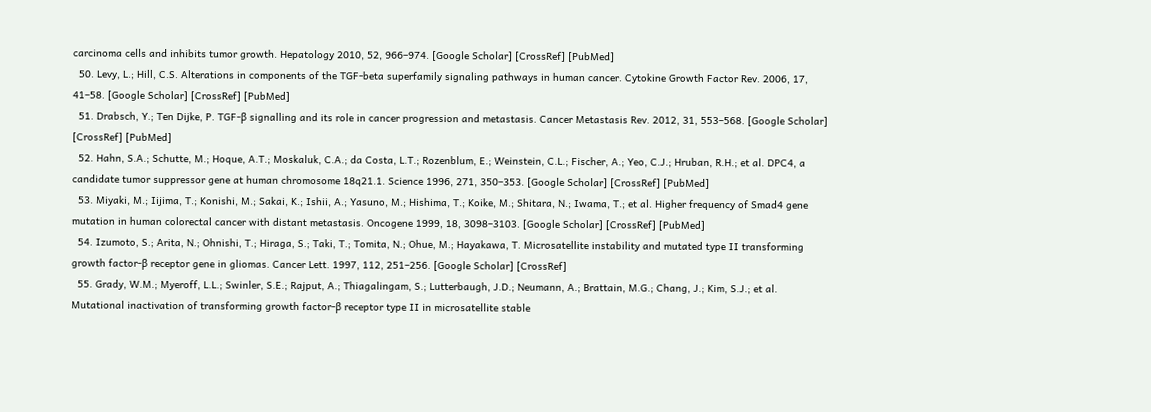carcinoma cells and inhibits tumor growth. Hepatology 2010, 52, 966–974. [Google Scholar] [CrossRef] [PubMed]
  50. Levy, L.; Hill, C.S. Alterations in components of the TGF-beta superfamily signaling pathways in human cancer. Cytokine Growth Factor Rev. 2006, 17, 41–58. [Google Scholar] [CrossRef] [PubMed]
  51. Drabsch, Y.; Ten Dijke, P. TGF-β signalling and its role in cancer progression and metastasis. Cancer Metastasis Rev. 2012, 31, 553–568. [Google Scholar] [CrossRef] [PubMed]
  52. Hahn, S.A.; Schutte, M.; Hoque, A.T.; Moskaluk, C.A.; da Costa, L.T.; Rozenblum, E.; Weinstein, C.L.; Fischer, A.; Yeo, C.J.; Hruban, R.H.; et al. DPC4, a candidate tumor suppressor gene at human chromosome 18q21.1. Science 1996, 271, 350–353. [Google Scholar] [CrossRef] [PubMed]
  53. Miyaki, M.; Iijima, T.; Konishi, M.; Sakai, K.; Ishii, A.; Yasuno, M.; Hishima, T.; Koike, M.; Shitara, N.; Iwama, T.; et al. Higher frequency of Smad4 gene mutation in human colorectal cancer with distant metastasis. Oncogene 1999, 18, 3098–3103. [Google Scholar] [CrossRef] [PubMed]
  54. Izumoto, S.; Arita, N.; Ohnishi, T.; Hiraga, S.; Taki, T.; Tomita, N.; Ohue, M.; Hayakawa, T. Microsatellite instability and mutated type II transforming growth factor-β receptor gene in gliomas. Cancer Lett. 1997, 112, 251–256. [Google Scholar] [CrossRef]
  55. Grady, W.M.; Myeroff, L.L.; Swinler, S.E.; Rajput, A.; Thiagalingam, S.; Lutterbaugh, J.D.; Neumann, A.; Brattain, M.G.; Chang, J.; Kim, S.J.; et al. Mutational inactivation of transforming growth factor-β receptor type II in microsatellite stable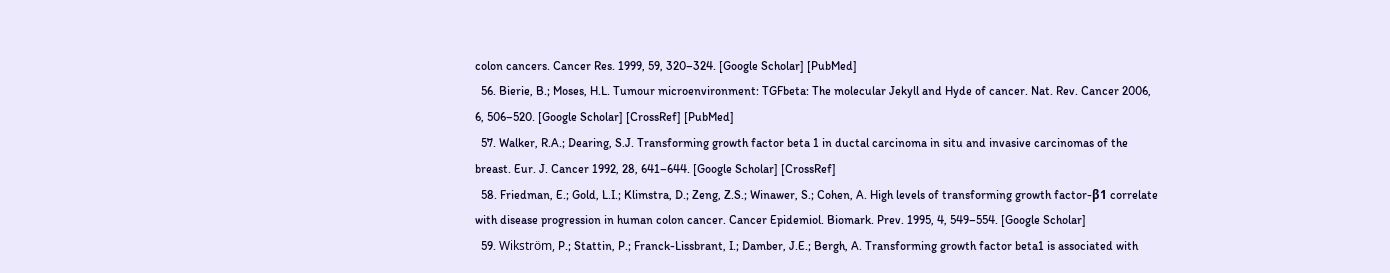colon cancers. Cancer Res. 1999, 59, 320–324. [Google Scholar] [PubMed]
  56. Bierie, B.; Moses, H.L. Tumour microenvironment: TGFbeta: The molecular Jekyll and Hyde of cancer. Nat. Rev. Cancer 2006, 6, 506–520. [Google Scholar] [CrossRef] [PubMed]
  57. Walker, R.A.; Dearing, S.J. Transforming growth factor beta 1 in ductal carcinoma in situ and invasive carcinomas of the breast. Eur. J. Cancer 1992, 28, 641–644. [Google Scholar] [CrossRef]
  58. Friedman, E.; Gold, L.I.; Klimstra, D.; Zeng, Z.S.; Winawer, S.; Cohen, A. High levels of transforming growth factor-β1 correlate with disease progression in human colon cancer. Cancer Epidemiol. Biomark. Prev. 1995, 4, 549–554. [Google Scholar]
  59. Wikström, P.; Stattin, P.; Franck-Lissbrant, I.; Damber, J.E.; Bergh, A. Transforming growth factor beta1 is associated with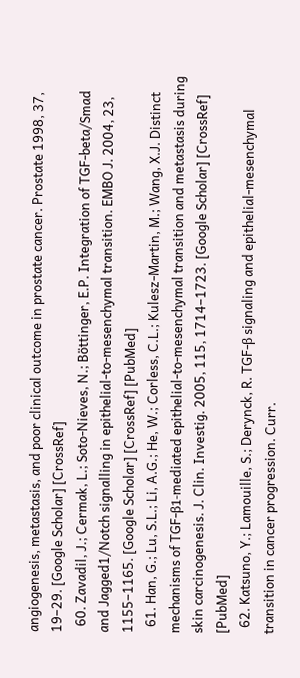angiogenesis, metastasis, and poor clinical outcome in prostate cancer. Prostate 1998, 37, 19–29. [Google Scholar] [CrossRef]
  60. Zavadil, J.; Cermak, L.; Soto-Nieves, N.; Böttinger, E.P. Integration of TGF-beta/Smad and Jagged1/Notch signalling in epithelial-to-mesenchymal transition. EMBO J. 2004, 23, 1155–1165. [Google Scholar] [CrossRef] [PubMed]
  61. Han, G.; Lu, S.L.; Li, A.G.; He, W.; Corless, C.L.; Kulesz-Martin, M.; Wang, X.J. Distinct mechanisms of TGF-β1-mediated epithelial-to-mesenchymal transition and metastasis during skin carcinogenesis. J. Clin. Investig. 2005, 115, 1714–1723. [Google Scholar] [CrossRef] [PubMed]
  62. Katsuno, Y.; Lamouille, S.; Derynck, R. TGF-β signaling and epithelial-mesenchymal transition in cancer progression. Curr.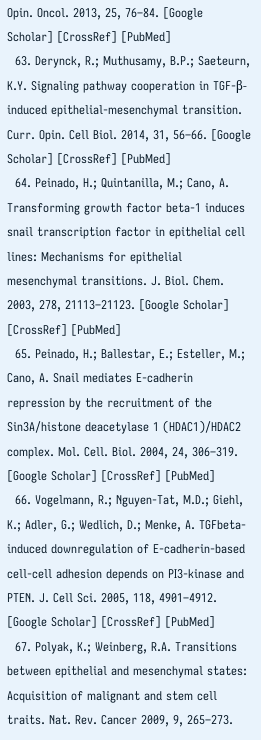Opin. Oncol. 2013, 25, 76–84. [Google Scholar] [CrossRef] [PubMed]
  63. Derynck, R.; Muthusamy, B.P.; Saeteurn, K.Y. Signaling pathway cooperation in TGF-β-induced epithelial-mesenchymal transition. Curr. Opin. Cell Biol. 2014, 31, 56–66. [Google Scholar] [CrossRef] [PubMed]
  64. Peinado, H.; Quintanilla, M.; Cano, A. Transforming growth factor beta-1 induces snail transcription factor in epithelial cell lines: Mechanisms for epithelial mesenchymal transitions. J. Biol. Chem. 2003, 278, 21113–21123. [Google Scholar] [CrossRef] [PubMed]
  65. Peinado, H.; Ballestar, E.; Esteller, M.; Cano, A. Snail mediates E-cadherin repression by the recruitment of the Sin3A/histone deacetylase 1 (HDAC1)/HDAC2 complex. Mol. Cell. Biol. 2004, 24, 306–319. [Google Scholar] [CrossRef] [PubMed]
  66. Vogelmann, R.; Nguyen-Tat, M.D.; Giehl, K.; Adler, G.; Wedlich, D.; Menke, A. TGFbeta-induced downregulation of E-cadherin-based cell-cell adhesion depends on PI3-kinase and PTEN. J. Cell Sci. 2005, 118, 4901–4912. [Google Scholar] [CrossRef] [PubMed]
  67. Polyak, K.; Weinberg, R.A. Transitions between epithelial and mesenchymal states: Acquisition of malignant and stem cell traits. Nat. Rev. Cancer 2009, 9, 265–273.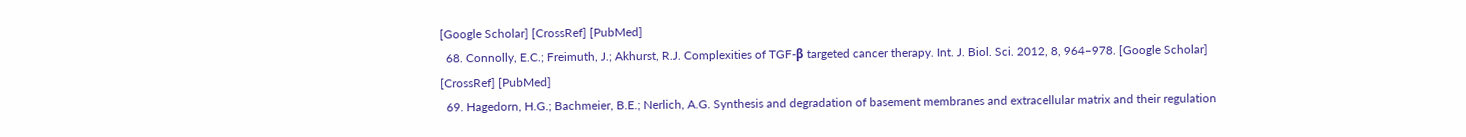[Google Scholar] [CrossRef] [PubMed]
  68. Connolly, E.C.; Freimuth, J.; Akhurst, R.J. Complexities of TGF-β targeted cancer therapy. Int. J. Biol. Sci. 2012, 8, 964–978. [Google Scholar] [CrossRef] [PubMed]
  69. Hagedorn, H.G.; Bachmeier, B.E.; Nerlich, A.G. Synthesis and degradation of basement membranes and extracellular matrix and their regulation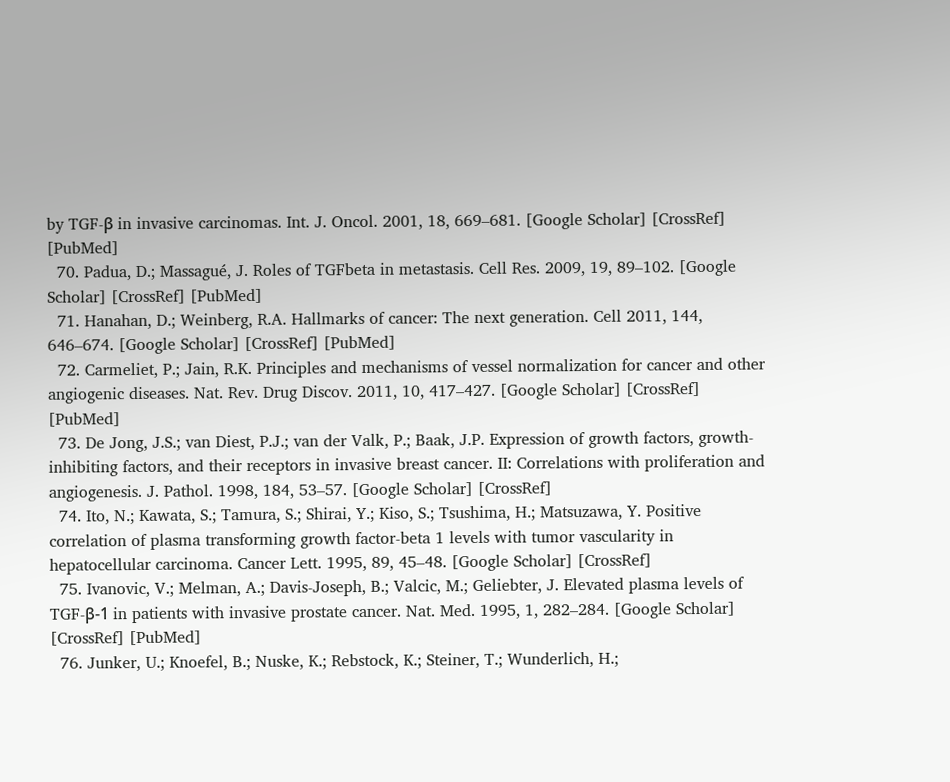by TGF-β in invasive carcinomas. Int. J. Oncol. 2001, 18, 669–681. [Google Scholar] [CrossRef] [PubMed]
  70. Padua, D.; Massagué, J. Roles of TGFbeta in metastasis. Cell Res. 2009, 19, 89–102. [Google Scholar] [CrossRef] [PubMed]
  71. Hanahan, D.; Weinberg, R.A. Hallmarks of cancer: The next generation. Cell 2011, 144, 646–674. [Google Scholar] [CrossRef] [PubMed]
  72. Carmeliet, P.; Jain, R.K. Principles and mechanisms of vessel normalization for cancer and other angiogenic diseases. Nat. Rev. Drug Discov. 2011, 10, 417–427. [Google Scholar] [CrossRef] [PubMed]
  73. De Jong, J.S.; van Diest, P.J.; van der Valk, P.; Baak, J.P. Expression of growth factors, growth-inhibiting factors, and their receptors in invasive breast cancer. II: Correlations with proliferation and angiogenesis. J. Pathol. 1998, 184, 53–57. [Google Scholar] [CrossRef]
  74. Ito, N.; Kawata, S.; Tamura, S.; Shirai, Y.; Kiso, S.; Tsushima, H.; Matsuzawa, Y. Positive correlation of plasma transforming growth factor-beta 1 levels with tumor vascularity in hepatocellular carcinoma. Cancer Lett. 1995, 89, 45–48. [Google Scholar] [CrossRef]
  75. Ivanovic, V.; Melman, A.; Davis-Joseph, B.; Valcic, M.; Geliebter, J. Elevated plasma levels of TGF-β-1 in patients with invasive prostate cancer. Nat. Med. 1995, 1, 282–284. [Google Scholar] [CrossRef] [PubMed]
  76. Junker, U.; Knoefel, B.; Nuske, K.; Rebstock, K.; Steiner, T.; Wunderlich, H.;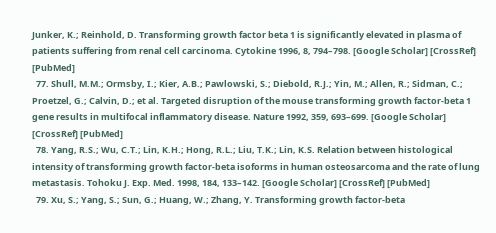Junker, K.; Reinhold, D. Transforming growth factor beta 1 is significantly elevated in plasma of patients suffering from renal cell carcinoma. Cytokine 1996, 8, 794–798. [Google Scholar] [CrossRef] [PubMed]
  77. Shull, M.M.; Ormsby, I.; Kier, A.B.; Pawlowski, S.; Diebold, R.J.; Yin, M.; Allen, R.; Sidman, C.; Proetzel, G.; Calvin, D.; et al. Targeted disruption of the mouse transforming growth factor-beta 1 gene results in multifocal inflammatory disease. Nature 1992, 359, 693–699. [Google Scholar] [CrossRef] [PubMed]
  78. Yang, R.S.; Wu, C.T.; Lin, K.H.; Hong, R.L.; Liu, T.K.; Lin, K.S. Relation between histological intensity of transforming growth factor-beta isoforms in human osteosarcoma and the rate of lung metastasis. Tohoku J. Exp. Med. 1998, 184, 133–142. [Google Scholar] [CrossRef] [PubMed]
  79. Xu, S.; Yang, S.; Sun, G.; Huang, W.; Zhang, Y. Transforming growth factor-beta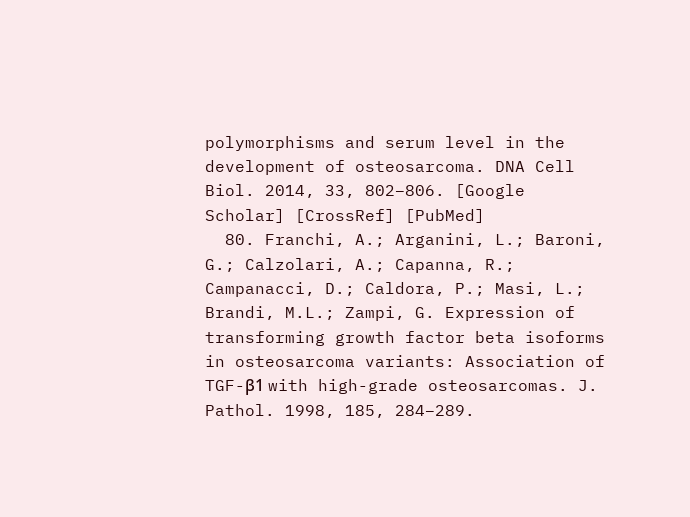polymorphisms and serum level in the development of osteosarcoma. DNA Cell Biol. 2014, 33, 802–806. [Google Scholar] [CrossRef] [PubMed]
  80. Franchi, A.; Arganini, L.; Baroni, G.; Calzolari, A.; Capanna, R.; Campanacci, D.; Caldora, P.; Masi, L.; Brandi, M.L.; Zampi, G. Expression of transforming growth factor beta isoforms in osteosarcoma variants: Association of TGF-β1 with high-grade osteosarcomas. J. Pathol. 1998, 185, 284–289.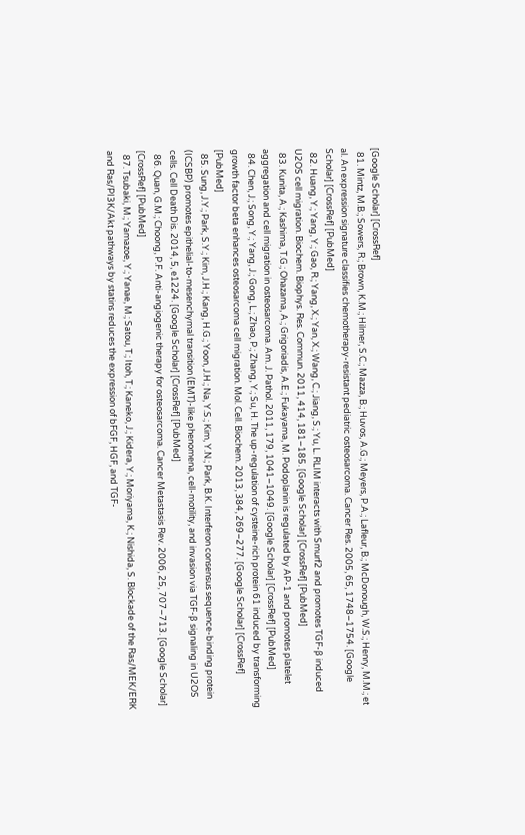[Google Scholar] [CrossRef]
  81. Mintz, M.B.; Sowers, R.; Brown, K.M.; Hilmer, S.C.; Mazza, B.; Huvos, A.G.; Meyers, P.A.; Lafleur, B.; McDonough, W.S.; Henry, M.M.; et al. An expression signature classifies chemotherapy-resistant pediatric osteosarcoma. Cancer Res. 2005, 65, 1748–1754. [Google Scholar] [CrossRef] [PubMed]
  82. Huang, Y.; Yang, Y.; Gao, R.; Yang, X.; Yan, X.; Wang, C.; Jiang, S.; Yu, L. RLIM interacts with Smurf2 and promotes TGF-β induced U2OS cell migration. Biochem. Biophys. Res. Commun. 2011, 414, 181–185. [Google Scholar] [CrossRef] [PubMed]
  83. Kunita, A.; Kashima, T.G.; Ohazama, A.; Grigoriadis, A.E.; Fukayama, M. Podoplanin is regulated by AP-1 and promotes platelet aggregation and cell migration in osteosarcoma. Am. J. Pathol. 2011, 179, 1041–1049. [Google Scholar] [CrossRef] [PubMed]
  84. Chen, J.; Song, Y.; Yang, J.; Gong, L.; Zhao, P.; Zhang, Y.; Su, H. The up-regulation of cysteine-rich protein 61 induced by transforming growth factor beta enhances osteosarcoma cell migration. Mol. Cell. Biochem. 2013, 384, 269–277. [Google Scholar] [CrossRef] [PubMed]
  85. Sung, J.Y.; Park, S.Y.; Kim, J.H.; Kang, H.G.; Yoon, J.H.; Na, Y.S.; Kim, Y.N.; Park, B.K. Interferon consensus sequence-binding protein (ICSBP) promotes epithelial-to-mesenchymal transition (EMT)-like phenomena, cell-motility, and invasion via TGF-β signaling in U2OS cells. Cell Death Dis. 2014, 5, e1224. [Google Scholar] [CrossRef] [PubMed]
  86. Quan, G.M.; Choong, P.F. Anti-angiogenic therapy for osteosarcoma. Cancer Metastasis Rev. 2006, 25, 707–713. [Google Scholar] [CrossRef] [PubMed]
  87. Tsubaki, M.; Yamazoe, Y.; Yanae, M.; Satou, T.; Itoh, T.; Kaneko, J.; Kidera, Y.; Moriyama, K.; Nishida, S. Blockade of the Ras/MEK/ERK and Ras/PI3K/Akt pathways by statins reduces the expression of bFGF, HGF, and TGF-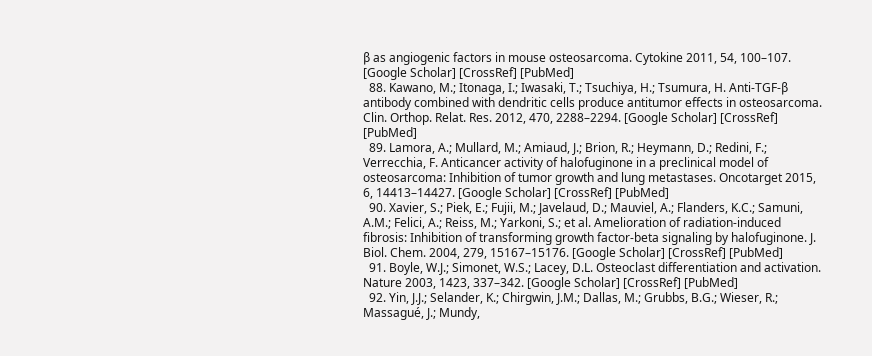β as angiogenic factors in mouse osteosarcoma. Cytokine 2011, 54, 100–107. [Google Scholar] [CrossRef] [PubMed]
  88. Kawano, M.; Itonaga, I.; Iwasaki, T.; Tsuchiya, H.; Tsumura, H. Anti-TGF-β antibody combined with dendritic cells produce antitumor effects in osteosarcoma. Clin. Orthop. Relat. Res. 2012, 470, 2288–2294. [Google Scholar] [CrossRef] [PubMed]
  89. Lamora, A.; Mullard, M.; Amiaud, J.; Brion, R.; Heymann, D.; Redini, F.; Verrecchia, F. Anticancer activity of halofuginone in a preclinical model of osteosarcoma: Inhibition of tumor growth and lung metastases. Oncotarget 2015, 6, 14413–14427. [Google Scholar] [CrossRef] [PubMed]
  90. Xavier, S.; Piek, E.; Fujii, M.; Javelaud, D.; Mauviel, A.; Flanders, K.C.; Samuni, A.M.; Felici, A.; Reiss, M.; Yarkoni, S.; et al. Amelioration of radiation-induced fibrosis: Inhibition of transforming growth factor-beta signaling by halofuginone. J. Biol. Chem. 2004, 279, 15167–15176. [Google Scholar] [CrossRef] [PubMed]
  91. Boyle, W.J.; Simonet, W.S.; Lacey, D.L. Osteoclast differentiation and activation. Nature 2003, 1423, 337–342. [Google Scholar] [CrossRef] [PubMed]
  92. Yin, J.J.; Selander, K.; Chirgwin, J.M.; Dallas, M.; Grubbs, B.G.; Wieser, R.; Massagué, J.; Mundy,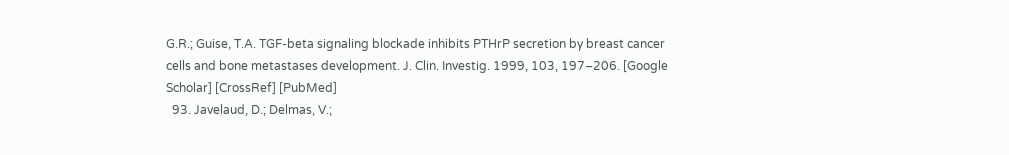G.R.; Guise, T.A. TGF-beta signaling blockade inhibits PTHrP secretion by breast cancer cells and bone metastases development. J. Clin. Investig. 1999, 103, 197–206. [Google Scholar] [CrossRef] [PubMed]
  93. Javelaud, D.; Delmas, V.;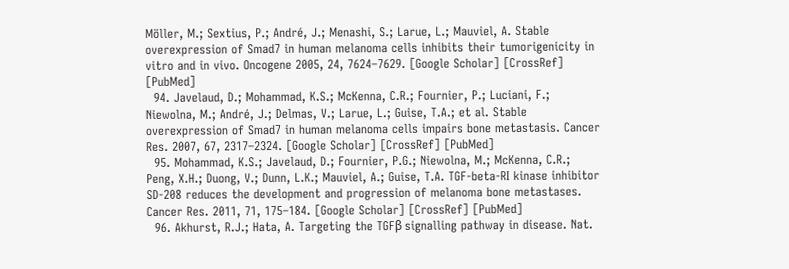Möller, M.; Sextius, P.; André, J.; Menashi, S.; Larue, L.; Mauviel, A. Stable overexpression of Smad7 in human melanoma cells inhibits their tumorigenicity in vitro and in vivo. Oncogene 2005, 24, 7624–7629. [Google Scholar] [CrossRef] [PubMed]
  94. Javelaud, D.; Mohammad, K.S.; McKenna, C.R.; Fournier, P.; Luciani, F.; Niewolna, M.; André, J.; Delmas, V.; Larue, L.; Guise, T.A.; et al. Stable overexpression of Smad7 in human melanoma cells impairs bone metastasis. Cancer Res. 2007, 67, 2317–2324. [Google Scholar] [CrossRef] [PubMed]
  95. Mohammad, K.S.; Javelaud, D.; Fournier, P.G.; Niewolna, M.; McKenna, C.R.; Peng, X.H.; Duong, V.; Dunn, L.K.; Mauviel, A.; Guise, T.A. TGF-beta-RI kinase inhibitor SD-208 reduces the development and progression of melanoma bone metastases. Cancer Res. 2011, 71, 175–184. [Google Scholar] [CrossRef] [PubMed]
  96. Akhurst, R.J.; Hata, A. Targeting the TGFβ signalling pathway in disease. Nat.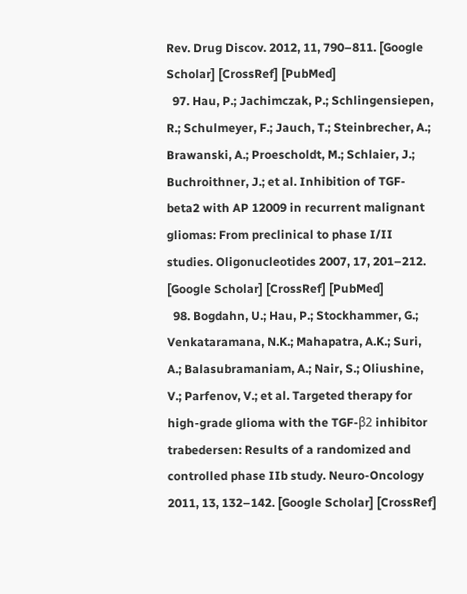Rev. Drug Discov. 2012, 11, 790–811. [Google Scholar] [CrossRef] [PubMed]
  97. Hau, P.; Jachimczak, P.; Schlingensiepen, R.; Schulmeyer, F.; Jauch, T.; Steinbrecher, A.; Brawanski, A.; Proescholdt, M.; Schlaier, J.; Buchroithner, J.; et al. Inhibition of TGF-beta2 with AP 12009 in recurrent malignant gliomas: From preclinical to phase I/II studies. Oligonucleotides 2007, 17, 201–212. [Google Scholar] [CrossRef] [PubMed]
  98. Bogdahn, U.; Hau, P.; Stockhammer, G.; Venkataramana, N.K.; Mahapatra, A.K.; Suri, A.; Balasubramaniam, A.; Nair, S.; Oliushine, V.; Parfenov, V.; et al. Targeted therapy for high-grade glioma with the TGF-β2 inhibitor trabedersen: Results of a randomized and controlled phase IIb study. Neuro-Oncology 2011, 13, 132–142. [Google Scholar] [CrossRef]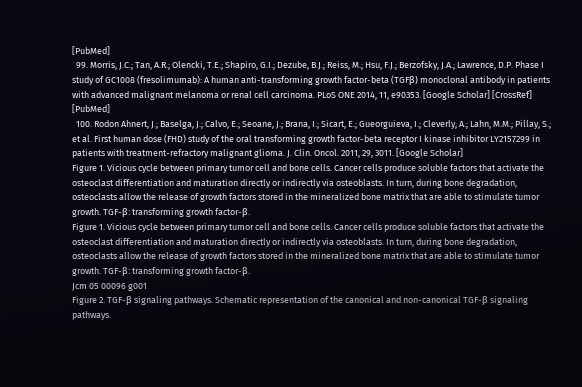[PubMed]
  99. Morris, J.C.; Tan, A.R.; Olencki, T.E.; Shapiro, G.I.; Dezube, B.J.; Reiss, M.; Hsu, F.J.; Berzofsky, J.A.; Lawrence, D.P. Phase I study of GC1008 (fresolimumab): A human anti-transforming growth factor-beta (TGFβ) monoclonal antibody in patients with advanced malignant melanoma or renal cell carcinoma. PLoS ONE 2014, 11, e90353. [Google Scholar] [CrossRef] [PubMed]
  100. Rodon Ahnert, J.; Baselga, J.; Calvo, E.; Seoane, J.; Brana, I.; Sicart, E.; Gueorguieva, I.; Cleverly, A.; Lahn, M.M.; Pillay, S.; et al. First human dose (FHD) study of the oral transforming growth factor-beta receptor I kinase inhibitor LY2157299 in patients with treatment-refractory malignant glioma. J. Clin. Oncol. 2011, 29, 3011. [Google Scholar]
Figure 1. Vicious cycle between primary tumor cell and bone cells. Cancer cells produce soluble factors that activate the osteoclast differentiation and maturation directly or indirectly via osteoblasts. In turn, during bone degradation, osteoclasts allow the release of growth factors stored in the mineralized bone matrix that are able to stimulate tumor growth. TGF-β: transforming growth factor-β.
Figure 1. Vicious cycle between primary tumor cell and bone cells. Cancer cells produce soluble factors that activate the osteoclast differentiation and maturation directly or indirectly via osteoblasts. In turn, during bone degradation, osteoclasts allow the release of growth factors stored in the mineralized bone matrix that are able to stimulate tumor growth. TGF-β: transforming growth factor-β.
Jcm 05 00096 g001
Figure 2. TGF-β signaling pathways. Schematic representation of the canonical and non-canonical TGF-β signaling pathways.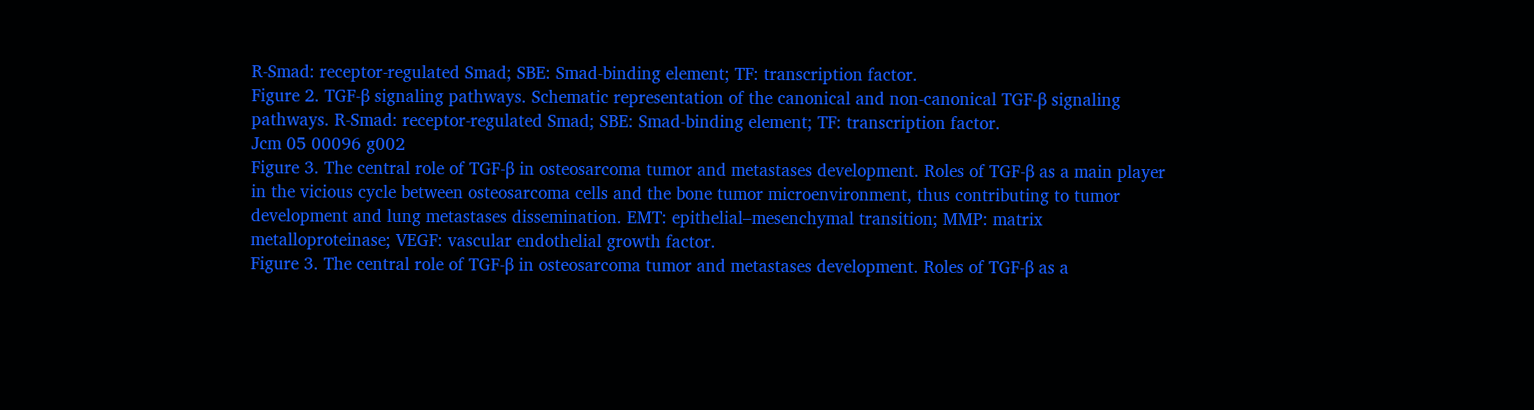R-Smad: receptor-regulated Smad; SBE: Smad-binding element; TF: transcription factor.
Figure 2. TGF-β signaling pathways. Schematic representation of the canonical and non-canonical TGF-β signaling pathways. R-Smad: receptor-regulated Smad; SBE: Smad-binding element; TF: transcription factor.
Jcm 05 00096 g002
Figure 3. The central role of TGF-β in osteosarcoma tumor and metastases development. Roles of TGF-β as a main player in the vicious cycle between osteosarcoma cells and the bone tumor microenvironment, thus contributing to tumor development and lung metastases dissemination. EMT: epithelial–mesenchymal transition; MMP: matrix metalloproteinase; VEGF: vascular endothelial growth factor.
Figure 3. The central role of TGF-β in osteosarcoma tumor and metastases development. Roles of TGF-β as a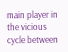main player in the vicious cycle between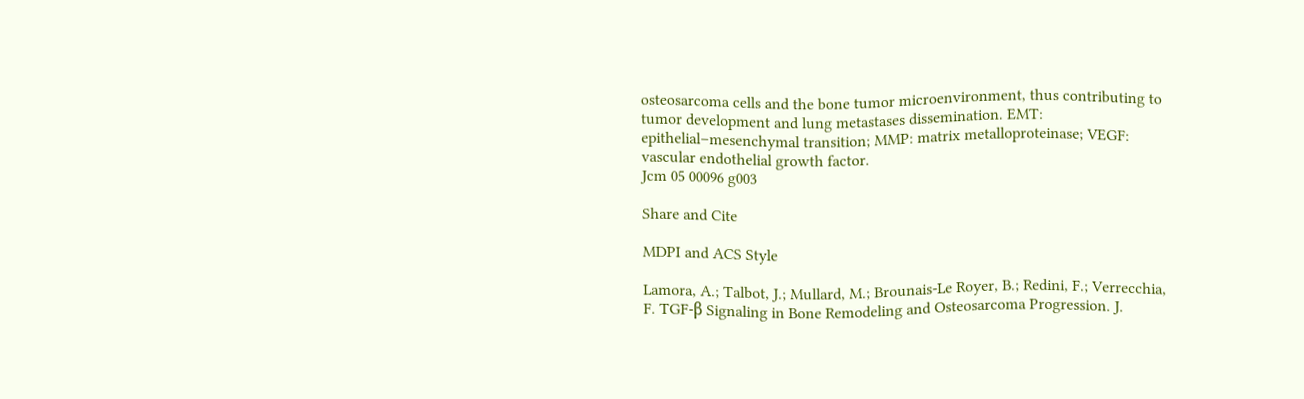osteosarcoma cells and the bone tumor microenvironment, thus contributing to tumor development and lung metastases dissemination. EMT: epithelial–mesenchymal transition; MMP: matrix metalloproteinase; VEGF: vascular endothelial growth factor.
Jcm 05 00096 g003

Share and Cite

MDPI and ACS Style

Lamora, A.; Talbot, J.; Mullard, M.; Brounais-Le Royer, B.; Redini, F.; Verrecchia, F. TGF-β Signaling in Bone Remodeling and Osteosarcoma Progression. J.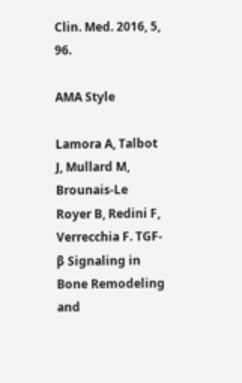Clin. Med. 2016, 5, 96.

AMA Style

Lamora A, Talbot J, Mullard M, Brounais-Le Royer B, Redini F, Verrecchia F. TGF-β Signaling in Bone Remodeling and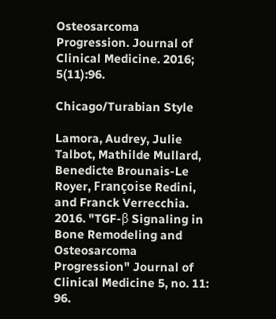Osteosarcoma Progression. Journal of Clinical Medicine. 2016; 5(11):96.

Chicago/Turabian Style

Lamora, Audrey, Julie Talbot, Mathilde Mullard, Benedicte Brounais-Le Royer, Françoise Redini, and Franck Verrecchia. 2016. "TGF-β Signaling in Bone Remodeling and Osteosarcoma Progression" Journal of Clinical Medicine 5, no. 11: 96.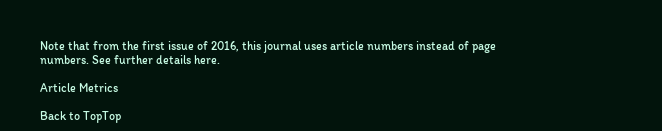Note that from the first issue of 2016, this journal uses article numbers instead of page numbers. See further details here.

Article Metrics

Back to TopTop